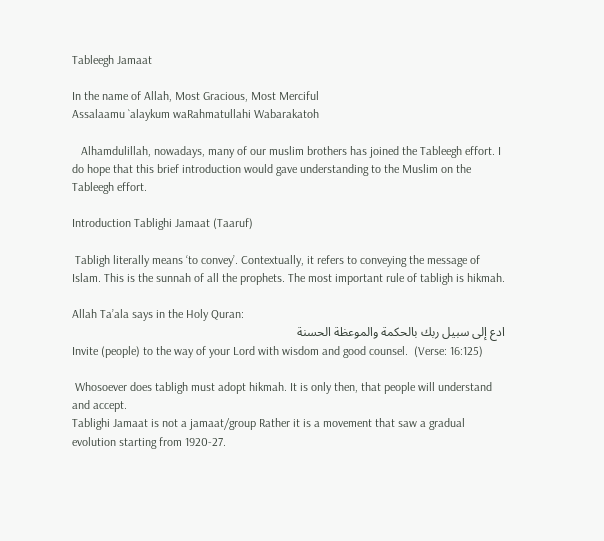Tableegh Jamaat

In the name of Allah, Most Gracious, Most Merciful
Assalaamu `alaykum waRahmatullahi Wabarakatoh

   Alhamdulillah, nowadays, many of our muslim brothers has joined the Tableegh effort. I do hope that this brief introduction would gave understanding to the Muslim on the Tableegh effort.

Introduction Tablighi Jamaat (Taaruf)

 Tabligh literally means ‘to convey’. Contextually, it refers to conveying the message of Islam. This is the sunnah of all the prophets. The most important rule of tabligh is hikmah.

Allah Ta’ala says in the Holy Quran:
ادع إلى سبيل ربك بالحكمة والموعظة الحسنة
Invite (people) to the way of your Lord with wisdom and good counsel.  (Verse: 16:125)

 Whosoever does tabligh must adopt hikmah. It is only then, that people will understand and accept.
Tablighi Jamaat is not a jamaat/group Rather it is a movement that saw a gradual evolution starting from 1920-27.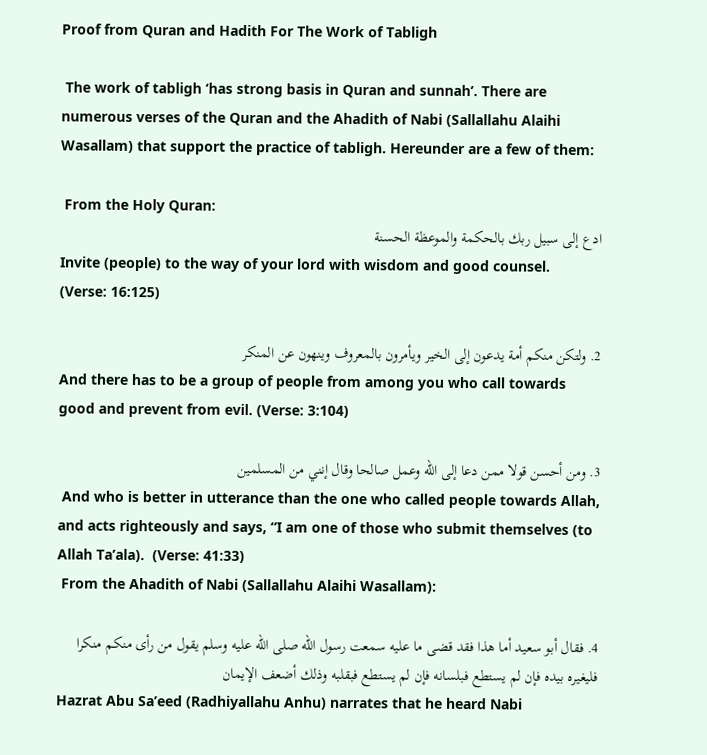Proof from Quran and Hadith For The Work of Tabligh

 The work of tabligh ‘has strong basis in Quran and sunnah’. There are numerous verses of the Quran and the Ahadith of Nabi (Sallallahu Alaihi Wasallam) that support the practice of tabligh. Hereunder are a few of them:

 From the Holy Quran:
ادع إلى سبيل ربك بالحكمة والموعظة الحسنة
Invite (people) to the way of your lord with wisdom and good counsel.    (Verse: 16:125)

2. ولتكن منكم أمة يدعون إلى الخير ويأمرون بالمعروف وينهون عن المنكر
And there has to be a group of people from among you who call towards good and prevent from evil. (Verse: 3:104)

3. ومن أحسن قولا ممن دعا إلى الله وعمل صالحا وقال إنني من المسلمين
 And who is better in utterance than the one who called people towards Allah, and acts righteously and says, “I am one of those who submit themselves (to Allah Ta’ala).  (Verse: 41:33)
 From the Ahadith of Nabi (Sallallahu Alaihi Wasallam):

4. فقال أبو سعيد أما هذا فقد قضى ما عليه سمعت رسول الله صلى الله عليه وسلم يقول من رأى منكم منكرا فليغيره بيده فإن لم يستطع فبلسانه فإن لم يستطع فبقلبه وذلك أضعف الإيمان
Hazrat Abu Sa’eed (Radhiyallahu Anhu) narrates that he heard Nabi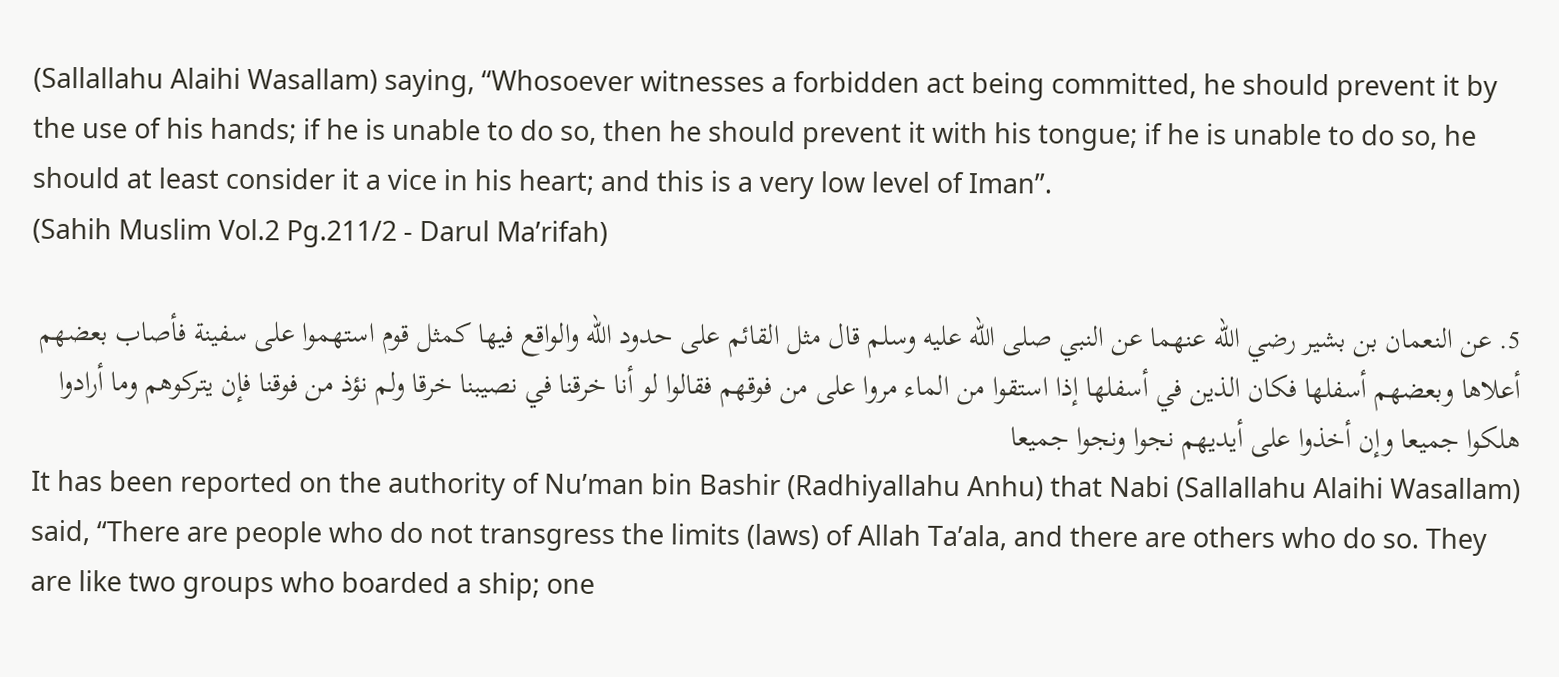(Sallallahu Alaihi Wasallam) saying, “Whosoever witnesses a forbidden act being committed, he should prevent it by the use of his hands; if he is unable to do so, then he should prevent it with his tongue; if he is unable to do so, he should at least consider it a vice in his heart; and this is a very low level of Iman”.
(Sahih Muslim Vol.2 Pg.211/2 - Darul Ma’rifah)

5. عن النعمان بن بشير رضي الله عنهما عن النبي صلى الله عليه وسلم قال مثل القائم على حدود الله والواقع فيها كمثل قوم استهموا على سفينة فأصاب بعضهم أعلاها وبعضهم أسفلها فكان الذين في أسفلها إذا استقوا من الماء مروا على من فوقهم فقالوا لو أنا خرقنا في نصيبنا خرقا ولم نؤذ من فوقنا فإن يتركوهم وما أرادوا هلكوا جميعا وإن أخذوا على أيديهم نجوا ونجوا جميعا
It has been reported on the authority of Nu’man bin Bashir (Radhiyallahu Anhu) that Nabi (Sallallahu Alaihi Wasallam) said, “There are people who do not transgress the limits (laws) of Allah Ta’ala, and there are others who do so. They are like two groups who boarded a ship; one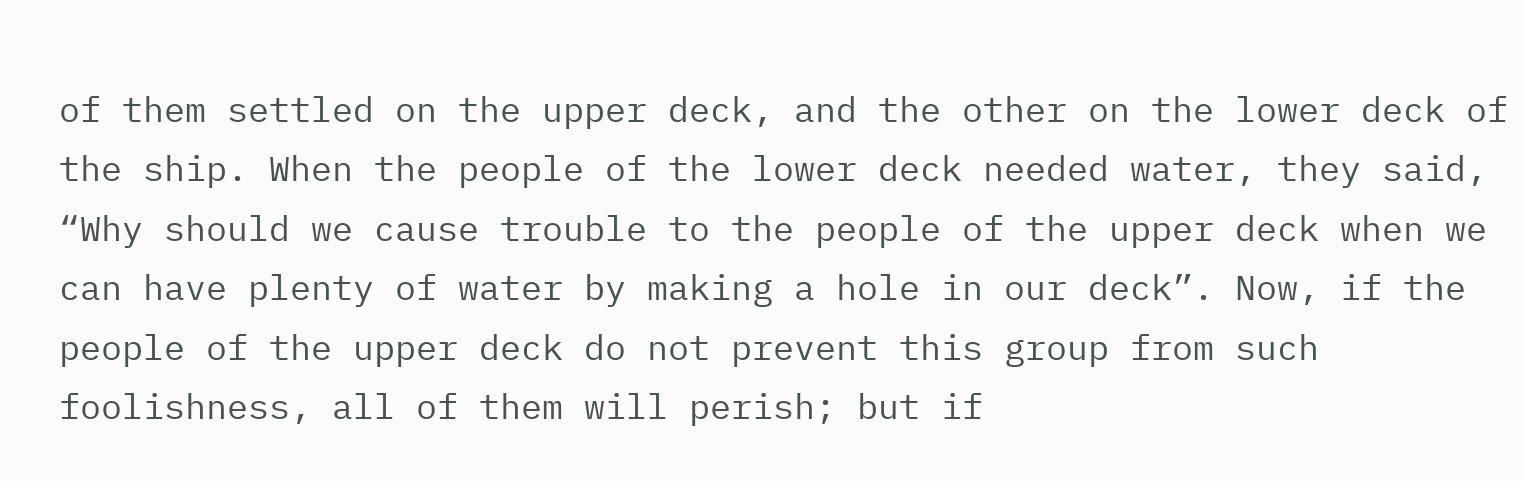of them settled on the upper deck, and the other on the lower deck of the ship. When the people of the lower deck needed water, they said, “Why should we cause trouble to the people of the upper deck when we can have plenty of water by making a hole in our deck”. Now, if the people of the upper deck do not prevent this group from such foolishness, all of them will perish; but if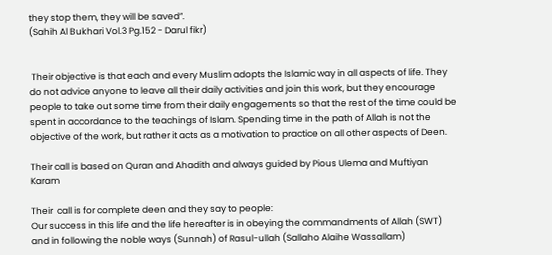they stop them, they will be saved”.
(Sahih Al Bukhari Vol.3 Pg.152 - Darul fikr)


 Their objective is that each and every Muslim adopts the Islamic way in all aspects of life. They do not advice anyone to leave all their daily activities and join this work, but they encourage people to take out some time from their daily engagements so that the rest of the time could be spent in accordance to the teachings of Islam. Spending time in the path of Allah is not the objective of the work, but rather it acts as a motivation to practice on all other aspects of Deen.

Their call is based on Quran and Ahadith and always guided by Pious Ulema and Muftiyan Karam

Their  call is for complete deen and they say to people:
Our success in this life and the life hereafter is in obeying the commandments of Allah (SWT) and in following the noble ways (Sunnah) of Rasul-ullah (Sallaho Alaihe Wassallam)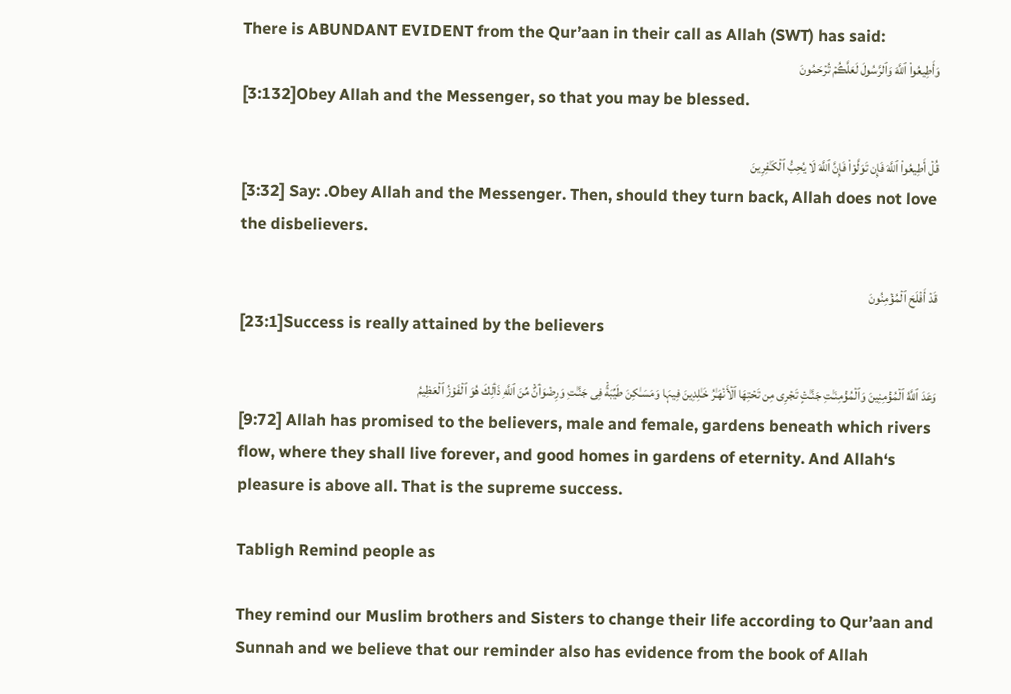There is ABUNDANT EVIDENT from the Qur’aan in their call as Allah (SWT) has said:
وَأَطِيعُواْ ٱللَّهَ وَٱلرَّسُولَ لَعَلَّڪُمۡ تُرۡحَمُونَ
[3:132]Obey Allah and the Messenger, so that you may be blessed.

قُلۡ أَطِيعُواْ ٱللَّهَ فَإِن تَوَلَّوۡاْ فَإِنَّ ٱللَّهَ لَا يُحِبُّ ٱلۡكَـٰفِرِينَ
[3:32] Say: .Obey Allah and the Messenger. Then, should they turn back, Allah does not love the disbelievers.

قَدۡ أَفۡلَحَ ٱلۡمُؤۡمِنُونَ
[23:1]Success is really attained by the believers

وَعَدَ ٱللَّهُ ٱلۡمُؤۡمِنِينَ وَٱلۡمُؤۡمِنَـٰتِ جَنَّـٰتٍ۬ تَجۡرِى مِن تَحۡتِهَا ٱلۡأَنۡهَـٰرُ خَـٰلِدِينَ فِيہَا وَمَسَـٰكِنَ طَيِّبَةً۬ فِى جَنَّـٰتِ وَرِضۡوَٲنٌ۬ مِّنَ ٱللَّهِ ذَٲلِكَ هُوَ ٱلۡفَوۡزُ ٱلۡعَظِيمُ
[9:72] Allah has promised to the believers, male and female, gardens beneath which rivers flow, where they shall live forever, and good homes in gardens of eternity. And Allah‘s pleasure is above all. That is the supreme success.

Tabligh Remind people as

They remind our Muslim brothers and Sisters to change their life according to Qur’aan and Sunnah and we believe that our reminder also has evidence from the book of Allah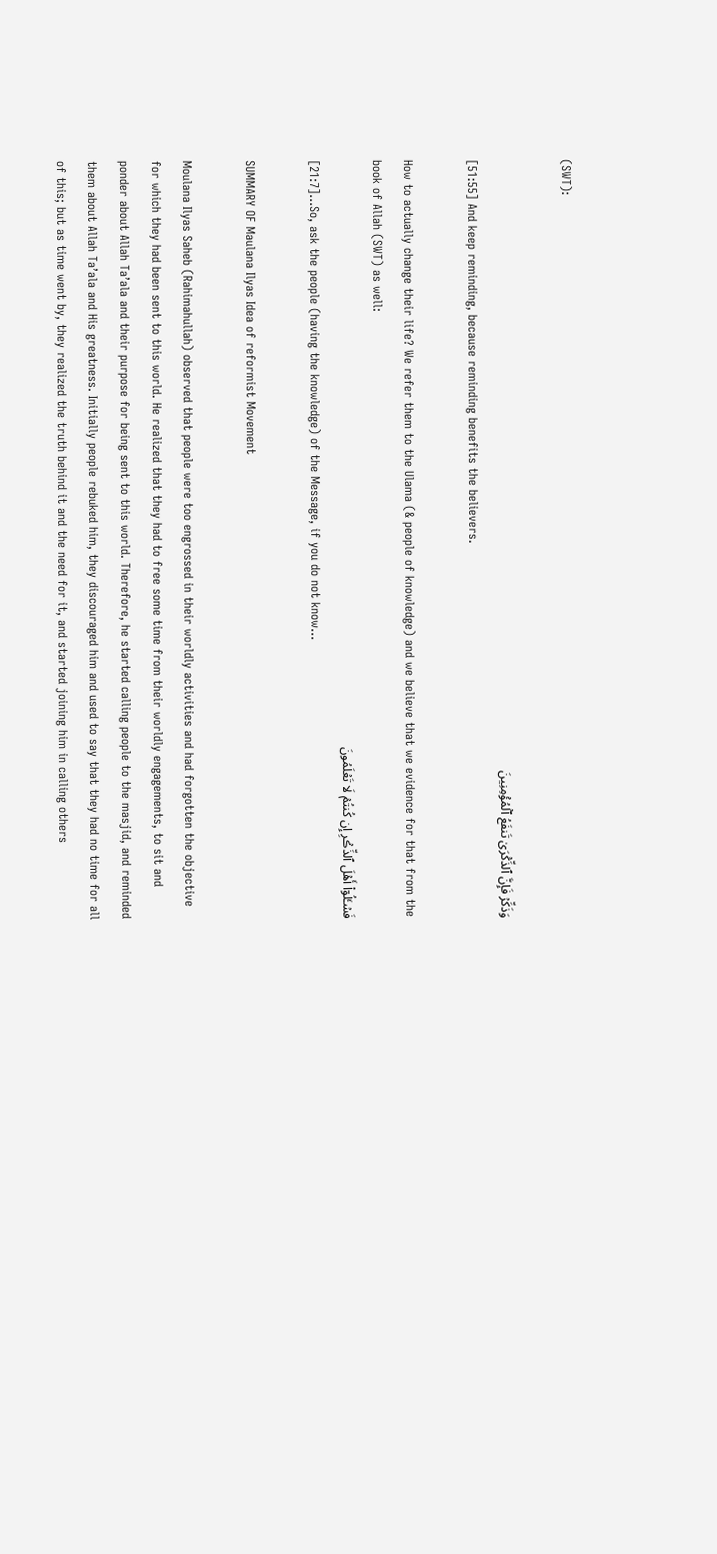(SWT):

وَذَكِّرۡ فَإِنَّ ٱلذِّكۡرَىٰ تَنفَعُ ٱلۡمُؤۡمِنِينَ
[51:55] And keep reminding, because reminding benefits the believers.

How to actually change their life? We refer them to the Ulama (& people of knowledge) and we believe that we evidence for that from the book of Allah (SWT) as well:
فَسۡـَٔلُوٓاْ أَهۡلَ ٱلذِّڪۡرِ إِن كُنتُمۡ لَا تَعۡلَمُونَ
[21:7]...So, ask the people (having the knowledge) of the Message, if you do not know...

SUMMARY OF Maulana Ilyas Idea of reformist Movement

Moulana Ilyas Saheb (Rahimahullah) observed that people were too engrossed in their worldly activities and had forgotten the objective for which they had been sent to this world. He realized that they had to free some time from their worldly engagements, to sit and ponder about Allah Ta’ala and their purpose for being sent to this world. Therefore, he started calling people to the masjid, and reminded them about Allah Ta’ala and His greatness. Initially people rebuked him, they discouraged him and used to say that they had no time for all of this; but as time went by, they realized the truth behind it and the need for it, and started joining him in calling others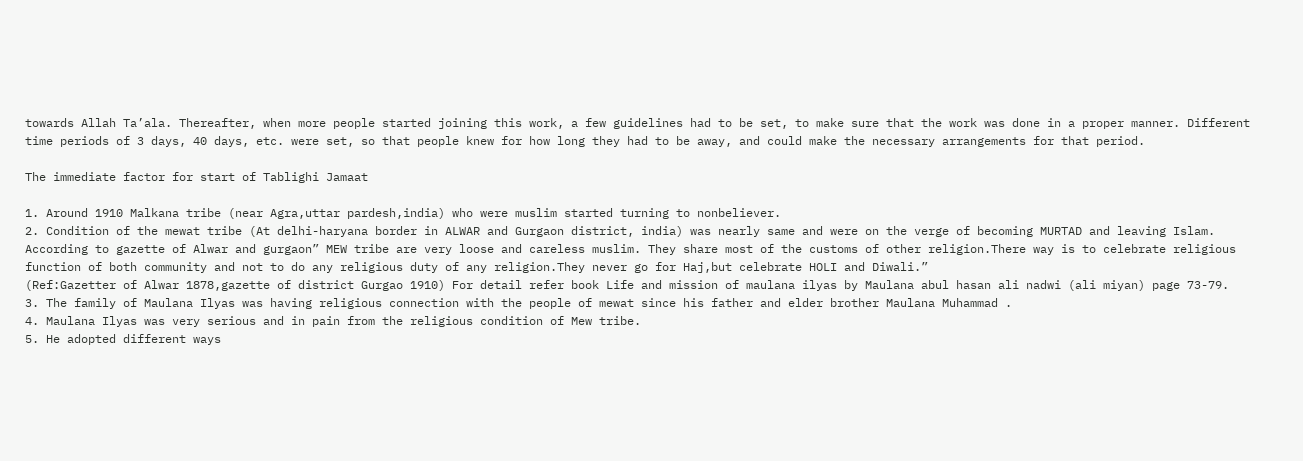towards Allah Ta’ala. Thereafter, when more people started joining this work, a few guidelines had to be set, to make sure that the work was done in a proper manner. Different time periods of 3 days, 40 days, etc. were set, so that people knew for how long they had to be away, and could make the necessary arrangements for that period.

The immediate factor for start of Tablighi Jamaat

1. Around 1910 Malkana tribe (near Agra,uttar pardesh,india) who were muslim started turning to nonbeliever.
2. Condition of the mewat tribe (At delhi-haryana border in ALWAR and Gurgaon district, india) was nearly same and were on the verge of becoming MURTAD and leaving Islam. According to gazette of Alwar and gurgaon” MEW tribe are very loose and careless muslim. They share most of the customs of other religion.There way is to celebrate religious function of both community and not to do any religious duty of any religion.They never go for Haj,but celebrate HOLI and Diwali.”
(Ref:Gazetter of Alwar 1878,gazette of district Gurgao 1910) For detail refer book Life and mission of maulana ilyas by Maulana abul hasan ali nadwi (ali miyan) page 73-79.
3. The family of Maulana Ilyas was having religious connection with the people of mewat since his father and elder brother Maulana Muhammad .
4. Maulana Ilyas was very serious and in pain from the religious condition of Mew tribe.
5. He adopted different ways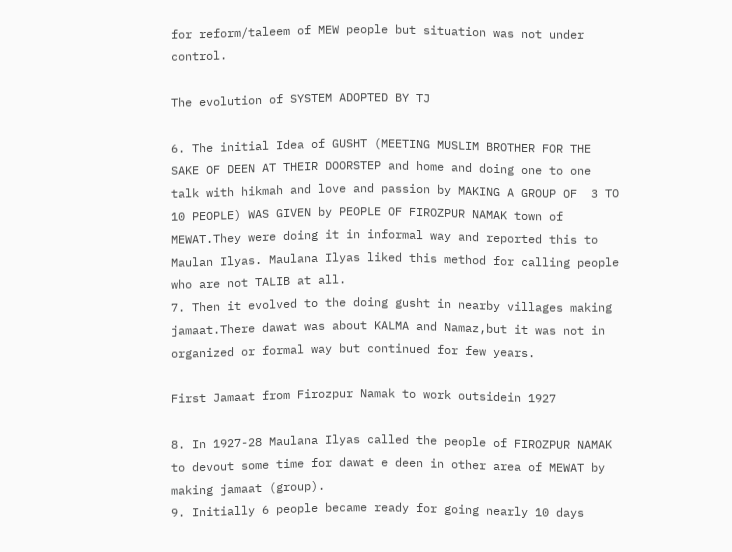for reform/taleem of MEW people but situation was not under control.

The evolution of SYSTEM ADOPTED BY TJ

6. The initial Idea of GUSHT (MEETING MUSLIM BROTHER FOR THE SAKE OF DEEN AT THEIR DOORSTEP and home and doing one to one talk with hikmah and love and passion by MAKING A GROUP OF  3 TO 10 PEOPLE) WAS GIVEN by PEOPLE OF FIROZPUR NAMAK town of MEWAT.They were doing it in informal way and reported this to Maulan Ilyas. Maulana Ilyas liked this method for calling people who are not TALIB at all.
7. Then it evolved to the doing gusht in nearby villages making jamaat.There dawat was about KALMA and Namaz,but it was not in organized or formal way but continued for few years.

First Jamaat from Firozpur Namak to work outsidein 1927

8. In 1927-28 Maulana Ilyas called the people of FIROZPUR NAMAK to devout some time for dawat e deen in other area of MEWAT by making jamaat (group).
9. Initially 6 people became ready for going nearly 10 days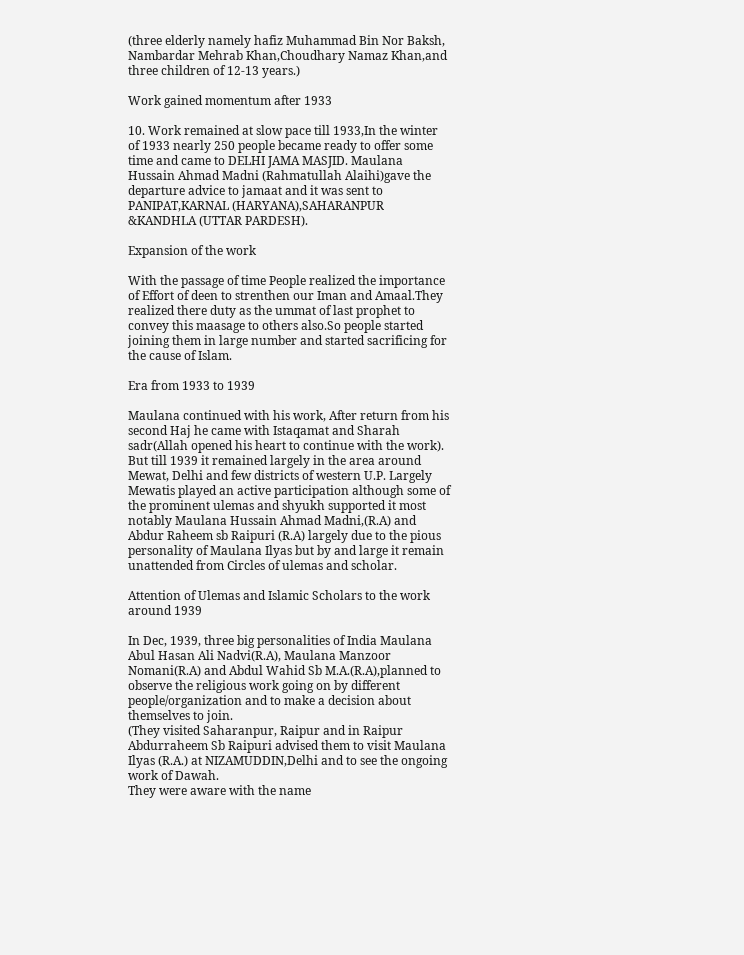(three elderly namely hafiz Muhammad Bin Nor Baksh, Nambardar Mehrab Khan,Choudhary Namaz Khan,and three children of 12-13 years.)

Work gained momentum after 1933

10. Work remained at slow pace till 1933,In the winter of 1933 nearly 250 people became ready to offer some time and came to DELHI JAMA MASJID. Maulana Hussain Ahmad Madni (Rahmatullah Alaihi)gave the departure advice to jamaat and it was sent to PANIPAT,KARNAL (HARYANA),SAHARANPUR &KANDHLA (UTTAR PARDESH).

Expansion of the work

With the passage of time People realized the importance of Effort of deen to strenthen our Iman and Amaal.They realized there duty as the ummat of last prophet to convey this maasage to others also.So people started joining them in large number and started sacrificing for the cause of Islam.

Era from 1933 to 1939

Maulana continued with his work, After return from his second Haj he came with Istaqamat and Sharah sadr(Allah opened his heart to continue with the work). But till 1939 it remained largely in the area around Mewat, Delhi and few districts of western U.P. Largely Mewatis played an active participation although some of the prominent ulemas and shyukh supported it most notably Maulana Hussain Ahmad Madni,(R.A) and Abdur Raheem sb Raipuri (R.A) largely due to the pious personality of Maulana Ilyas but by and large it remain unattended from Circles of ulemas and scholar.

Attention of Ulemas and Islamic Scholars to the work around 1939

In Dec, 1939, three big personalities of India Maulana Abul Hasan Ali Nadvi(R.A), Maulana Manzoor Nomani(R.A) and Abdul Wahid Sb M.A.(R.A),planned to observe the religious work going on by different people/organization and to make a decision about themselves to join.
(They visited Saharanpur, Raipur and in Raipur Abdurraheem Sb Raipuri advised them to visit Maulana Ilyas (R.A.) at NIZAMUDDIN,Delhi and to see the ongoing work of Dawah.
They were aware with the name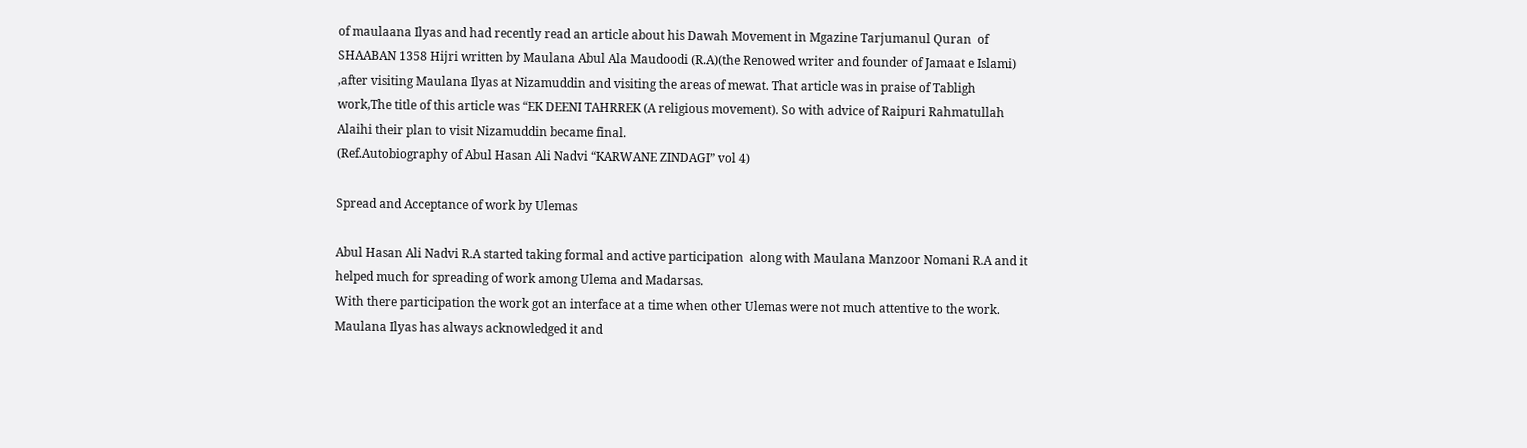of maulaana Ilyas and had recently read an article about his Dawah Movement in Mgazine Tarjumanul Quran  of SHAABAN 1358 Hijri written by Maulana Abul Ala Maudoodi (R.A)(the Renowed writer and founder of Jamaat e Islami) ,after visiting Maulana Ilyas at Nizamuddin and visiting the areas of mewat. That article was in praise of Tabligh work,The title of this article was “EK DEENI TAHRREK (A religious movement). So with advice of Raipuri Rahmatullah Alaihi their plan to visit Nizamuddin became final.
(Ref.Autobiography of Abul Hasan Ali Nadvi “KARWANE ZINDAGI” vol 4)

Spread and Acceptance of work by Ulemas

Abul Hasan Ali Nadvi R.A started taking formal and active participation  along with Maulana Manzoor Nomani R.A and it helped much for spreading of work among Ulema and Madarsas.
With there participation the work got an interface at a time when other Ulemas were not much attentive to the work. Maulana Ilyas has always acknowledged it and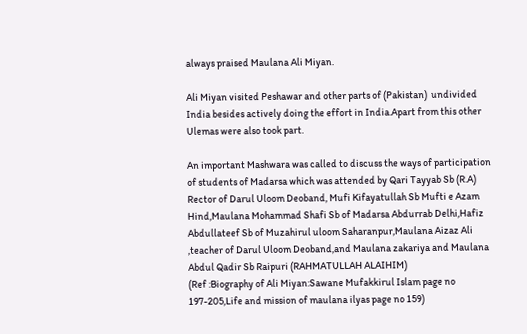always praised Maulana Ali Miyan.

Ali Miyan visited Peshawar and other parts of (Pakistan)  undivided India besides actively doing the effort in India.Apart from this other Ulemas were also took part.

An important Mashwara was called to discuss the ways of participation of students of Madarsa which was attended by Qari Tayyab Sb (R.A) Rector of Darul Uloom Deoband, Mufi Kifayatullah Sb Mufti e Azam Hind,Maulana Mohammad Shafi Sb of Madarsa Abdurrab Delhi,Hafiz Abdullateef Sb of Muzahirul uloom Saharanpur,Maulana Aizaz Ali ,teacher of Darul Uloom Deoband,and Maulana zakariya and Maulana Abdul Qadir Sb Raipuri (RAHMATULLAH ALAIHIM)
(Ref :Biography of Ali Miyan:Sawane Mufakkirul Islam page no 197-205,Life and mission of maulana ilyas page no 159)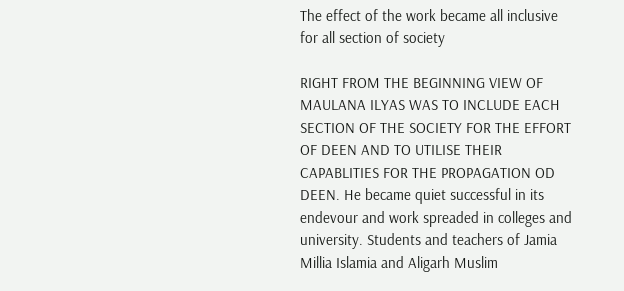The effect of the work became all inclusive for all section of society

RIGHT FROM THE BEGINNING VIEW OF MAULANA ILYAS WAS TO INCLUDE EACH SECTION OF THE SOCIETY FOR THE EFFORT OF DEEN AND TO UTILISE THEIR CAPABLITIES FOR THE PROPAGATION OD DEEN. He became quiet successful in its endevour and work spreaded in colleges and university. Students and teachers of Jamia Millia Islamia and Aligarh Muslim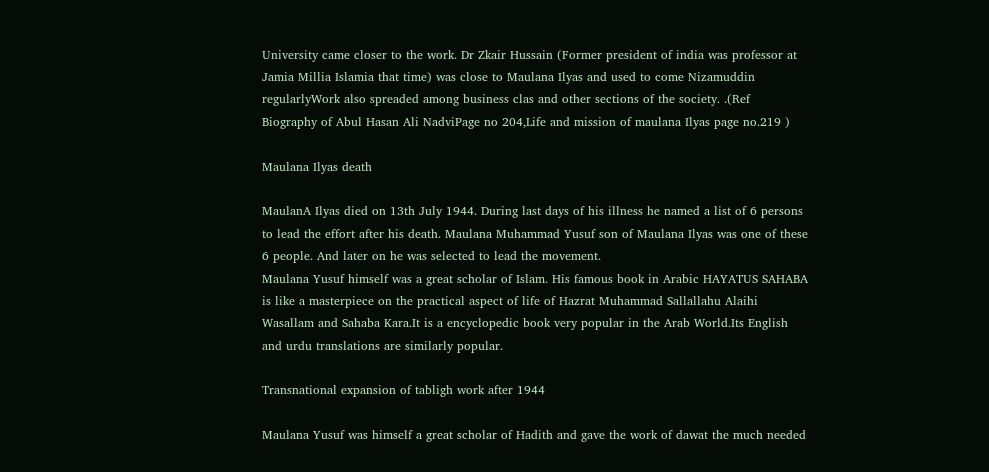University came closer to the work. Dr Zkair Hussain (Former president of india was professor at Jamia Millia Islamia that time) was close to Maulana Ilyas and used to come Nizamuddin regularlyWork also spreaded among business clas and other sections of the society. .(Ref Biography of Abul Hasan Ali NadviPage no 204,Life and mission of maulana Ilyas page no.219 )

Maulana Ilyas death

MaulanA Ilyas died on 13th July 1944. During last days of his illness he named a list of 6 persons to lead the effort after his death. Maulana Muhammad Yusuf son of Maulana Ilyas was one of these 6 people. And later on he was selected to lead the movement.
Maulana Yusuf himself was a great scholar of Islam. His famous book in Arabic HAYATUS SAHABA is like a masterpiece on the practical aspect of life of Hazrat Muhammad Sallallahu Alaihi Wasallam and Sahaba Kara.It is a encyclopedic book very popular in the Arab World.Its English and urdu translations are similarly popular.

Transnational expansion of tabligh work after 1944

Maulana Yusuf was himself a great scholar of Hadith and gave the work of dawat the much needed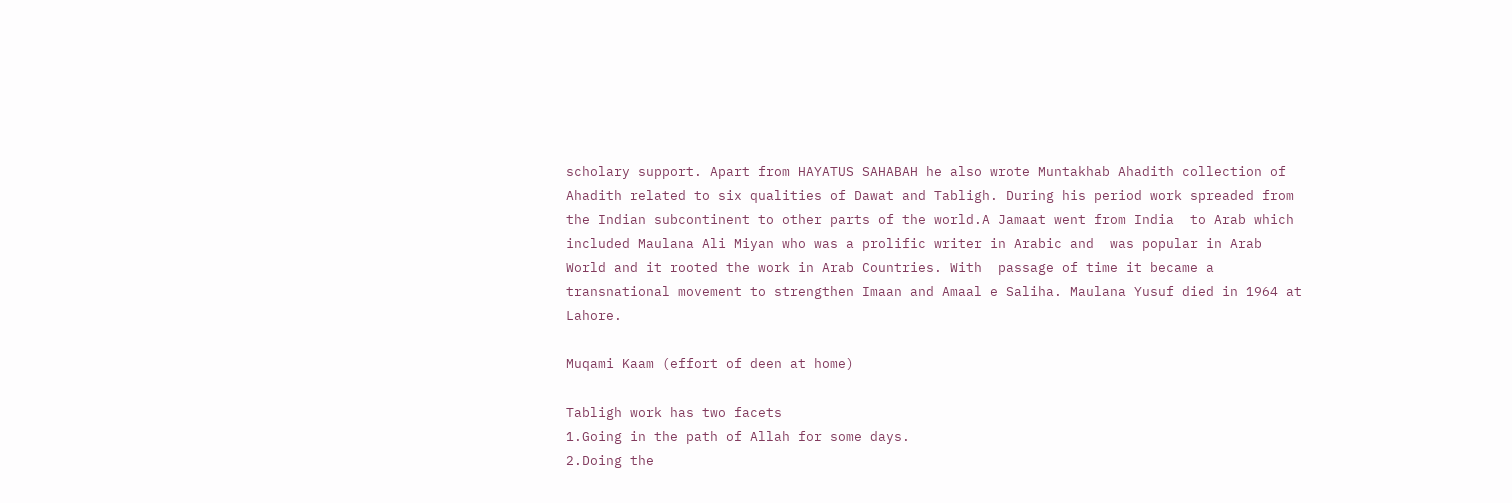scholary support. Apart from HAYATUS SAHABAH he also wrote Muntakhab Ahadith collection of Ahadith related to six qualities of Dawat and Tabligh. During his period work spreaded from the Indian subcontinent to other parts of the world.A Jamaat went from India  to Arab which included Maulana Ali Miyan who was a prolific writer in Arabic and  was popular in Arab World and it rooted the work in Arab Countries. With  passage of time it became a transnational movement to strengthen Imaan and Amaal e Saliha. Maulana Yusuf died in 1964 at Lahore.

Muqami Kaam (effort of deen at home)

Tabligh work has two facets
1.Going in the path of Allah for some days.
2.Doing the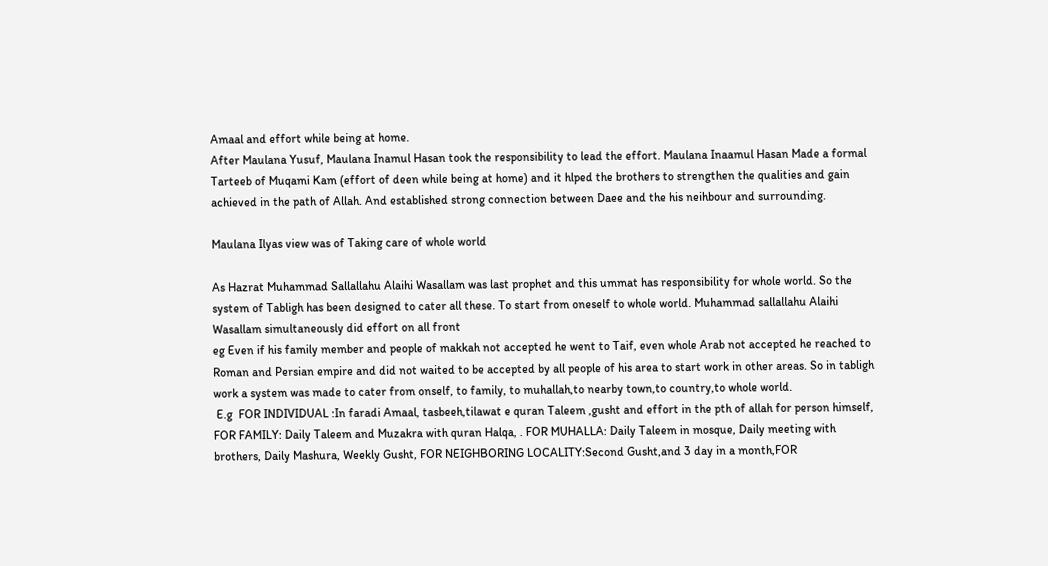Amaal and effort while being at home.
After Maulana Yusuf, Maulana Inamul Hasan took the responsibility to lead the effort. Maulana Inaamul Hasan Made a formal Tarteeb of Muqami Kam (effort of deen while being at home) and it hlped the brothers to strengthen the qualities and gain achieved in the path of Allah. And established strong connection between Daee and the his neihbour and surrounding.

Maulana Ilyas view was of Taking care of whole world

As Hazrat Muhammad Sallallahu Alaihi Wasallam was last prophet and this ummat has responsibility for whole world. So the system of Tabligh has been designed to cater all these. To start from oneself to whole world. Muhammad sallallahu Alaihi Wasallam simultaneously did effort on all front
eg Even if his family member and people of makkah not accepted he went to Taif, even whole Arab not accepted he reached to Roman and Persian empire and did not waited to be accepted by all people of his area to start work in other areas. So in tabligh work a system was made to cater from onself, to family, to muhallah,to nearby town,to country,to whole world.
 E.g  FOR INDIVIDUAL :In faradi Amaal, tasbeeh,tilawat e quran Taleem ,gusht and effort in the pth of allah for person himself, FOR FAMILY: Daily Taleem and Muzakra with quran Halqa, . FOR MUHALLA: Daily Taleem in mosque, Daily meeting with brothers, Daily Mashura, Weekly Gusht, FOR NEIGHBORING LOCALITY:Second Gusht,and 3 day in a month,FOR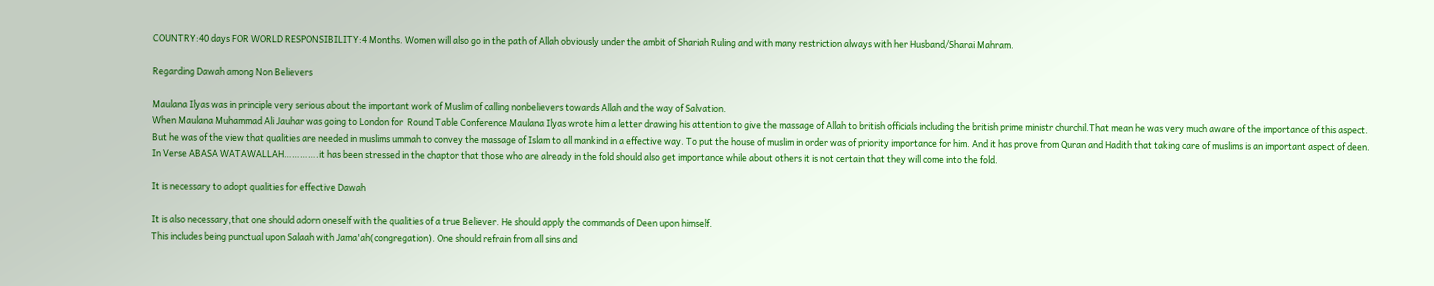COUNTRY:40 days FOR WORLD RESPONSIBILITY:4 Months. Women will also go in the path of Allah obviously under the ambit of Shariah Ruling and with many restriction always with her Husband/Sharai Mahram.

Regarding Dawah among Non Believers

Maulana Ilyas was in principle very serious about the important work of Muslim of calling nonbelievers towards Allah and the way of Salvation.
When Maulana Muhammad Ali Jauhar was going to London for  Round Table Conference Maulana Ilyas wrote him a letter drawing his attention to give the massage of Allah to british officials including the british prime ministr churchil.That mean he was very much aware of the importance of this aspect.
But he was of the view that qualities are needed in muslims ummah to convey the massage of Islam to all mankind in a effective way. To put the house of muslim in order was of priority importance for him. And it has prove from Quran and Hadith that taking care of muslims is an important aspect of deen.
In Verse ABASA WATAWALLAH………….it has been stressed in the chaptor that those who are already in the fold should also get importance while about others it is not certain that they will come into the fold.

It is necessary to adopt qualities for effective Dawah

It is also necessary,that one should adorn oneself with the qualities of a true Believer. He should apply the commands of Deen upon himself.
This includes being punctual upon Salaah with Jama'ah(congregation). One should refrain from all sins and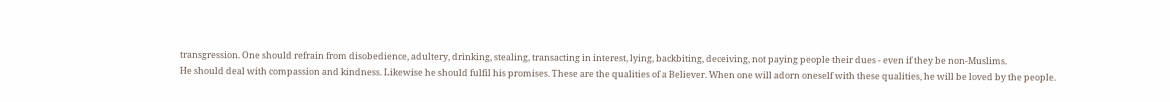transgression. One should refrain from disobedience, adultery, drinking, stealing, transacting in interest, lying, backbiting, deceiving, not paying people their dues - even if they be non-Muslims.
He should deal with compassion and kindness. Likewise he should fulfil his promises. These are the qualities of a Believer. When one will adorn oneself with these qualities, he will be loved by the people.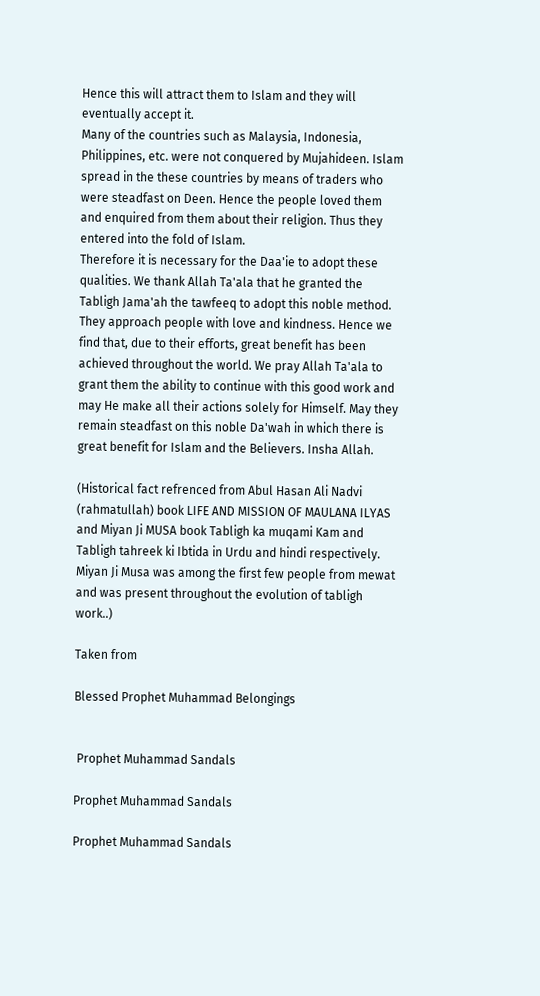Hence this will attract them to Islam and they will eventually accept it.
Many of the countries such as Malaysia, Indonesia, Philippines, etc. were not conquered by Mujahideen. Islam spread in the these countries by means of traders who were steadfast on Deen. Hence the people loved them and enquired from them about their religion. Thus they entered into the fold of Islam.
Therefore it is necessary for the Daa'ie to adopt these qualities. We thank Allah Ta'ala that he granted the Tabligh Jama'ah the tawfeeq to adopt this noble method. They approach people with love and kindness. Hence we find that, due to their efforts, great benefit has been achieved throughout the world. We pray Allah Ta'ala to grant them the ability to continue with this good work and may He make all their actions solely for Himself. May they remain steadfast on this noble Da'wah in which there is great benefit for Islam and the Believers. Insha Allah.

(Historical fact refrenced from Abul Hasan Ali Nadvi (rahmatullah) book LIFE AND MISSION OF MAULANA ILYAS and Miyan Ji MUSA book Tabligh ka muqami Kam and Tabligh tahreek ki Ibtida in Urdu and hindi respectively. Miyan Ji Musa was among the first few people from mewat and was present throughout the evolution of tabligh work..)

Taken from

Blessed Prophet Muhammad Belongings


 Prophet Muhammad Sandals

Prophet Muhammad Sandals

Prophet Muhammad Sandals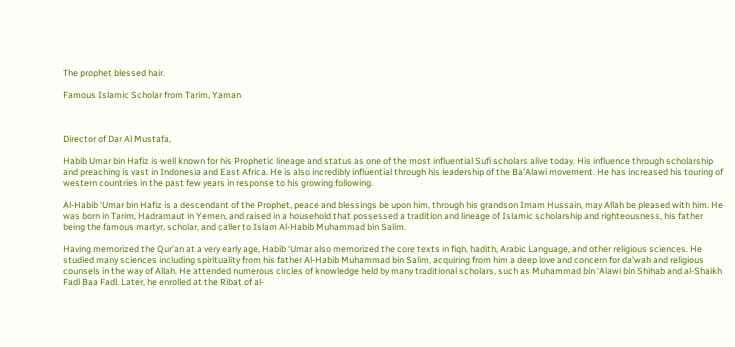The prophet blessed hair.

Famous Islamic Scholar from Tarim, Yaman



Director of Dar Al Mustafa,

Habib Umar bin Hafiz is well known for his Prophetic lineage and status as one of the most influential Sufi scholars alive today. His influence through scholarship and preaching is vast in Indonesia and East Africa. He is also incredibly influential through his leadership of the Ba’Alawi movement. He has increased his touring of western countries in the past few years in response to his growing following.

Al-Habib 'Umar bin Hafiz is a descendant of the Prophet, peace and blessings be upon him, through his grandson Imam Hussain, may Allah be pleased with him. He was born in Tarim, Hadramaut in Yemen, and raised in a household that possessed a tradition and lineage of Islamic scholarship and righteousness, his father being the famous martyr, scholar, and caller to Islam Al-Habib Muhammad bin Salim.

Having memorized the Qur’an at a very early age, Habib ‘Umar also memorized the core texts in fiqh, hadith, Arabic Language, and other religious sciences. He studied many sciences including spirituality from his father Al-Habib Muhammad bin Salim, acquiring from him a deep love and concern for da'wah and religious counsels in the way of Allah. He attended numerous circles of knowledge held by many traditional scholars, such as Muhammad bin ‘Alawi bin Shihab and al-Shaikh Fadl Baa Fadl. Later, he enrolled at the Ribat of al-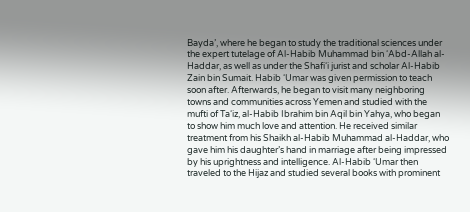Bayda’, where he began to study the traditional sciences under the expert tutelage of Al-Habib Muhammad bin ‘Abd-Allah al-Haddar, as well as under the Shafi‘i jurist and scholar Al-Habib Zain bin Sumait. Habib ‘Umar was given permission to teach soon after. Afterwards, he began to visit many neighboring towns and communities across Yemen and studied with the mufti of Ta‘iz, al-Habib Ibrahim bin Aqil bin Yahya, who began to show him much love and attention. He received similar treatment from his Shaikh al-Habib Muhammad al-Haddar, who gave him his daughter’s hand in marriage after being impressed by his uprightness and intelligence. Al-Habib ‘Umar then traveled to the Hijaz and studied several books with prominent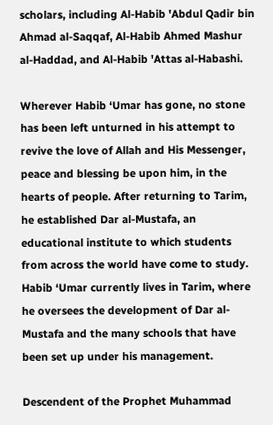scholars, including Al-Habib 'Abdul Qadir bin Ahmad al-Saqqaf, Al-Habib Ahmed Mashur al-Haddad, and Al-Habib 'Attas al-Habashi.

Wherever Habib ‘Umar has gone, no stone has been left unturned in his attempt to revive the love of Allah and His Messenger, peace and blessing be upon him, in the hearts of people. After returning to Tarim, he established Dar al-Mustafa, an educational institute to which students from across the world have come to study. Habib ‘Umar currently lives in Tarim, where he oversees the development of Dar al-Mustafa and the many schools that have been set up under his management.

Descendent of the Prophet Muhammad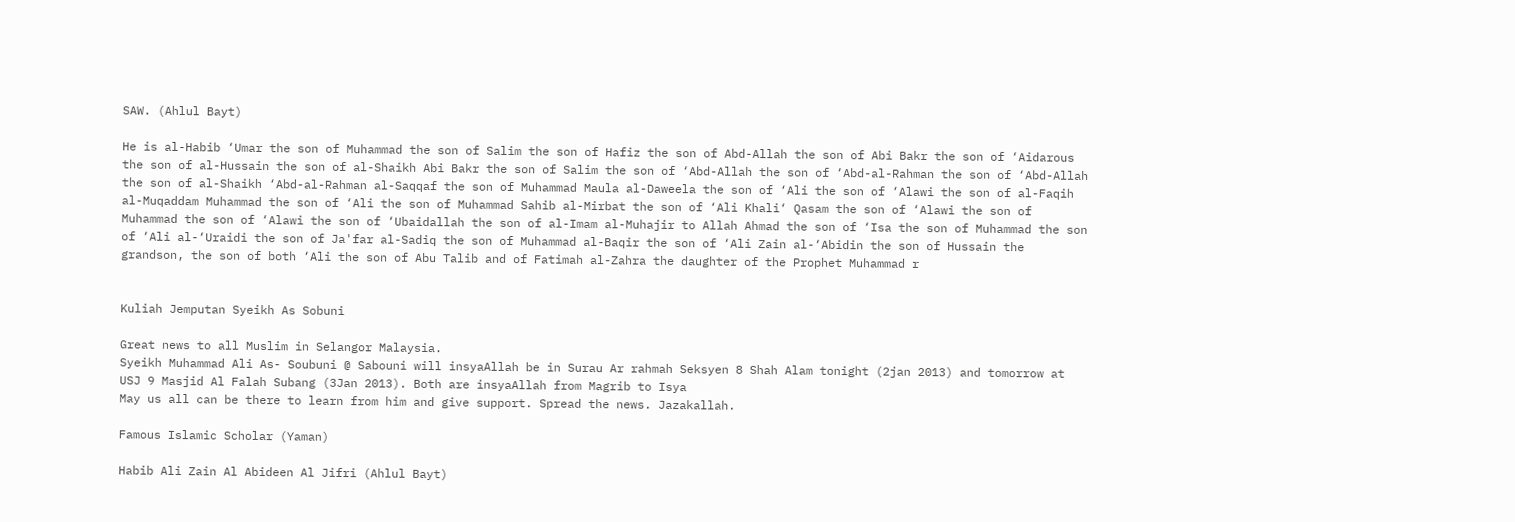SAW. (Ahlul Bayt)

He is al-Habib ‘Umar the son of Muhammad the son of Salim the son of Hafiz the son of Abd-Allah the son of Abi Bakr the son of ‘Aidarous the son of al-Hussain the son of al-Shaikh Abi Bakr the son of Salim the son of ‘Abd-Allah the son of ‘Abd-al-Rahman the son of ‘Abd-Allah the son of al-Shaikh ‘Abd-al-Rahman al-Saqqaf the son of Muhammad Maula al-Daweela the son of ‘Ali the son of ‘Alawi the son of al-Faqih al-Muqaddam Muhammad the son of ‘Ali the son of Muhammad Sahib al-Mirbat the son of ‘Ali Khali‘ Qasam the son of ‘Alawi the son of Muhammad the son of ‘Alawi the son of ‘Ubaidallah the son of al-Imam al-Muhajir to Allah Ahmad the son of ‘Isa the son of Muhammad the son of ‘Ali al-‘Uraidi the son of Ja'far al-Sadiq the son of Muhammad al-Baqir the son of ‘Ali Zain al-‘Abidin the son of Hussain the grandson, the son of both ‘Ali the son of Abu Talib and of Fatimah al-Zahra the daughter of the Prophet Muhammad r


Kuliah Jemputan Syeikh As Sobuni

Great news to all Muslim in Selangor Malaysia.
Syeikh Muhammad Ali As- Soubuni @ Sabouni will insyaAllah be in Surau Ar rahmah Seksyen 8 Shah Alam tonight (2jan 2013) and tomorrow at USJ 9 Masjid Al Falah Subang (3Jan 2013). Both are insyaAllah from Magrib to Isya
May us all can be there to learn from him and give support. Spread the news. Jazakallah.

Famous Islamic Scholar (Yaman)

Habib Ali Zain Al Abideen Al Jifri (Ahlul Bayt)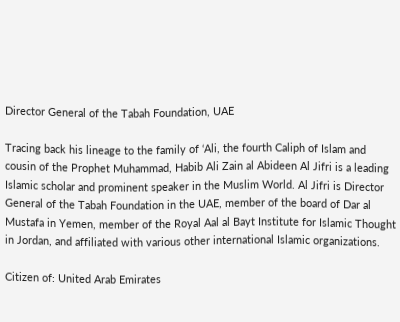Director General of the Tabah Foundation, UAE

Tracing back his lineage to the family of ‘Ali, the fourth Caliph of Islam and cousin of the Prophet Muhammad, Habib Ali Zain al Abideen Al Jifri is a leading Islamic scholar and prominent speaker in the Muslim World. Al Jifri is Director General of the Tabah Foundation in the UAE, member of the board of Dar al Mustafa in Yemen, member of the Royal Aal al Bayt Institute for Islamic Thought in Jordan, and affiliated with various other international Islamic organizations.

Citizen of: United Arab Emirates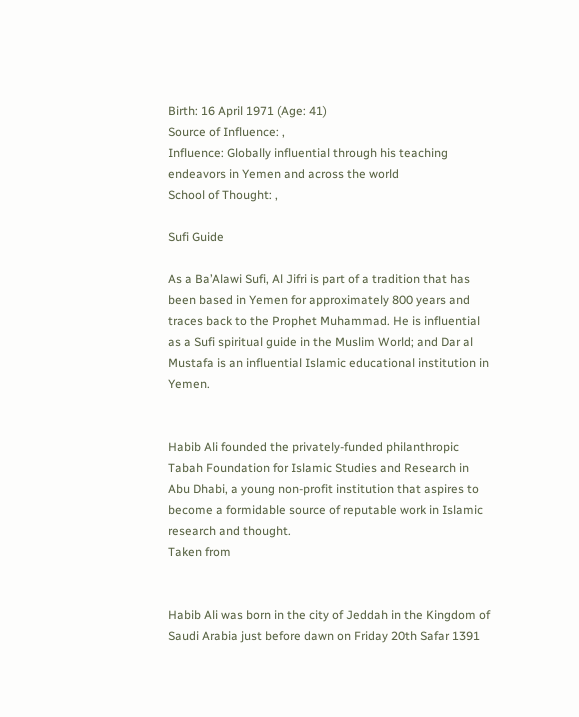Birth: 16 April 1971 (Age: 41)
Source of Influence: ,
Influence: Globally influential through his teaching endeavors in Yemen and across the world
School of Thought: ,

Sufi Guide

As a Ba’Alawi Sufi, Al Jifri is part of a tradition that has been based in Yemen for approximately 800 years and traces back to the Prophet Muhammad. He is influential as a Sufi spiritual guide in the Muslim World; and Dar al Mustafa is an influential Islamic educational institution in Yemen.


Habib Ali founded the privately-funded philanthropic Tabah Foundation for Islamic Studies and Research in Abu Dhabi, a young non-profit institution that aspires to become a formidable source of reputable work in Islamic research and thought.
Taken from


Habib Ali was born in the city of Jeddah in the Kingdom of Saudi Arabia just before dawn on Friday 20th Safar 1391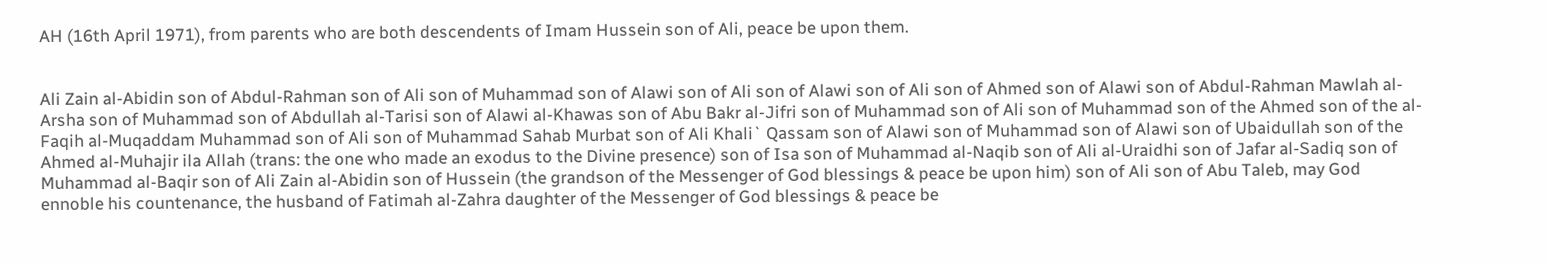AH (16th April 1971), from parents who are both descendents of Imam Hussein son of Ali, peace be upon them.


Ali Zain al-Abidin son of Abdul-Rahman son of Ali son of Muhammad son of Alawi son of Ali son of Alawi son of Ali son of Ahmed son of Alawi son of Abdul-Rahman Mawlah al-Arsha son of Muhammad son of Abdullah al-Tarisi son of Alawi al-Khawas son of Abu Bakr al-Jifri son of Muhammad son of Ali son of Muhammad son of the Ahmed son of the al-Faqih al-Muqaddam Muhammad son of Ali son of Muhammad Sahab Murbat son of Ali Khali` Qassam son of Alawi son of Muhammad son of Alawi son of Ubaidullah son of the Ahmed al-Muhajir ila Allah (trans: the one who made an exodus to the Divine presence) son of Isa son of Muhammad al-Naqib son of Ali al-Uraidhi son of Jafar al-Sadiq son of Muhammad al-Baqir son of Ali Zain al-Abidin son of Hussein (the grandson of the Messenger of God blessings & peace be upon him) son of Ali son of Abu Taleb, may God ennoble his countenance, the husband of Fatimah al-Zahra daughter of the Messenger of God blessings & peace be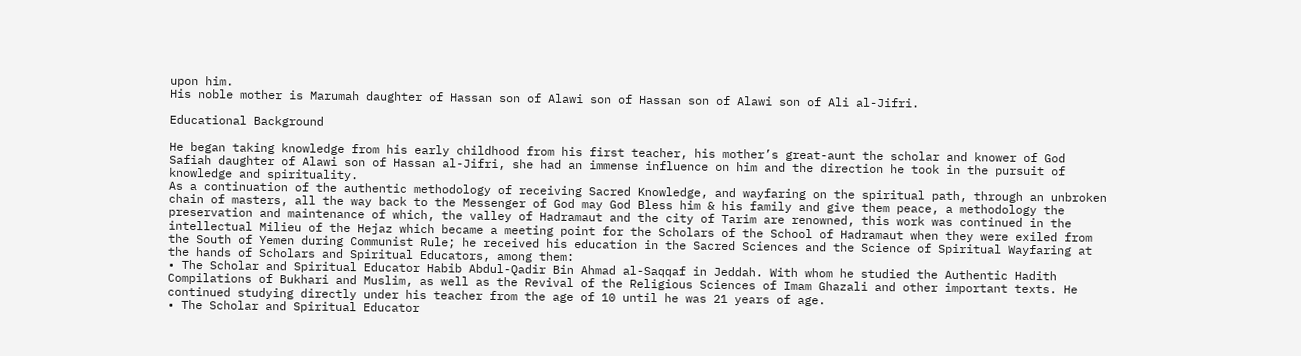upon him.
His noble mother is Marumah daughter of Hassan son of Alawi son of Hassan son of Alawi son of Ali al-Jifri.

Educational Background

He began taking knowledge from his early childhood from his first teacher, his mother’s great-aunt the scholar and knower of God Safiah daughter of Alawi son of Hassan al-Jifri, she had an immense influence on him and the direction he took in the pursuit of knowledge and spirituality.
As a continuation of the authentic methodology of receiving Sacred Knowledge, and wayfaring on the spiritual path, through an unbroken chain of masters, all the way back to the Messenger of God may God Bless him & his family and give them peace, a methodology the preservation and maintenance of which, the valley of Hadramaut and the city of Tarim are renowned, this work was continued in the intellectual Milieu of the Hejaz which became a meeting point for the Scholars of the School of Hadramaut when they were exiled from the South of Yemen during Communist Rule; he received his education in the Sacred Sciences and the Science of Spiritual Wayfaring at the hands of Scholars and Spiritual Educators, among them:
• The Scholar and Spiritual Educator Habib Abdul-Qadir Bin Ahmad al-Saqqaf in Jeddah. With whom he studied the Authentic Hadith Compilations of Bukhari and Muslim, as well as the Revival of the Religious Sciences of Imam Ghazali and other important texts. He continued studying directly under his teacher from the age of 10 until he was 21 years of age.
• The Scholar and Spiritual Educator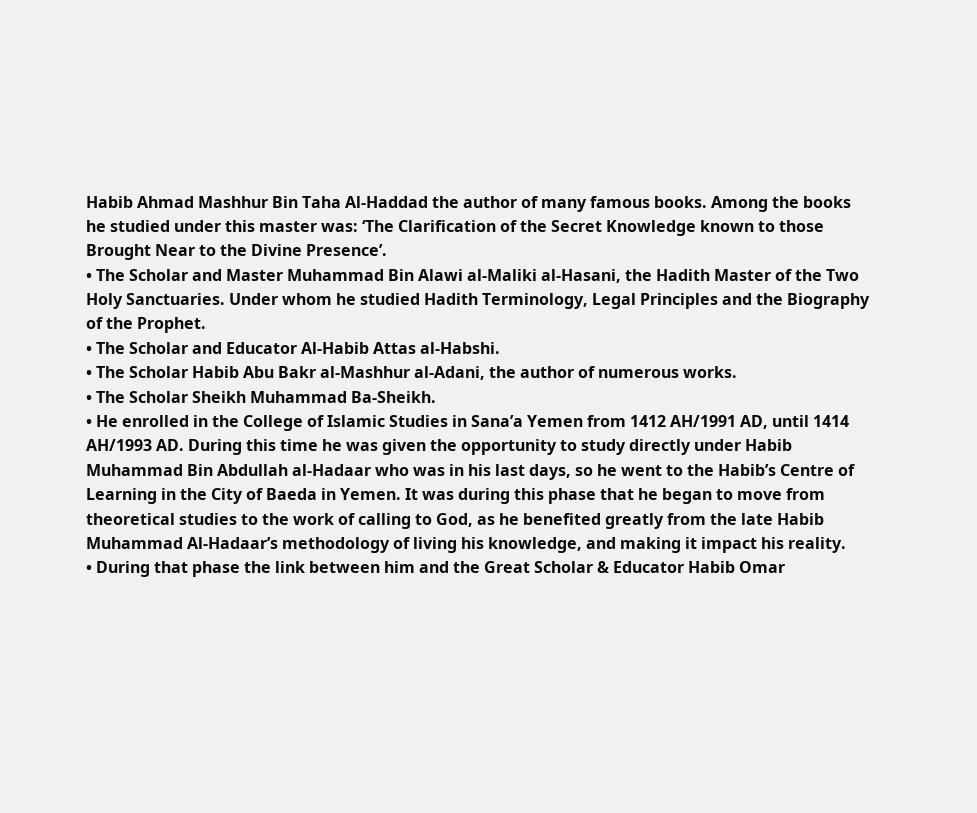Habib Ahmad Mashhur Bin Taha Al-Haddad the author of many famous books. Among the books he studied under this master was: ‘The Clarification of the Secret Knowledge known to those Brought Near to the Divine Presence’.
• The Scholar and Master Muhammad Bin Alawi al-Maliki al-Hasani, the Hadith Master of the Two Holy Sanctuaries. Under whom he studied Hadith Terminology, Legal Principles and the Biography of the Prophet.
• The Scholar and Educator Al-Habib Attas al-Habshi.
• The Scholar Habib Abu Bakr al-Mashhur al-Adani, the author of numerous works.
• The Scholar Sheikh Muhammad Ba-Sheikh.
• He enrolled in the College of Islamic Studies in Sana’a Yemen from 1412 AH/1991 AD, until 1414 AH/1993 AD. During this time he was given the opportunity to study directly under Habib Muhammad Bin Abdullah al-Hadaar who was in his last days, so he went to the Habib’s Centre of Learning in the City of Baeda in Yemen. It was during this phase that he began to move from theoretical studies to the work of calling to God, as he benefited greatly from the late Habib Muhammad Al-Hadaar’s methodology of living his knowledge, and making it impact his reality.
• During that phase the link between him and the Great Scholar & Educator Habib Omar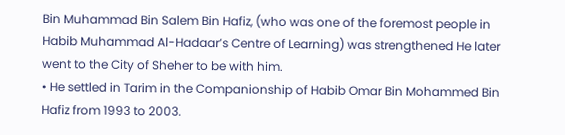Bin Muhammad Bin Salem Bin Hafiz, (who was one of the foremost people in Habib Muhammad Al-Hadaar’s Centre of Learning) was strengthened He later went to the City of Sheher to be with him.
• He settled in Tarim in the Companionship of Habib Omar Bin Mohammed Bin Hafiz from 1993 to 2003.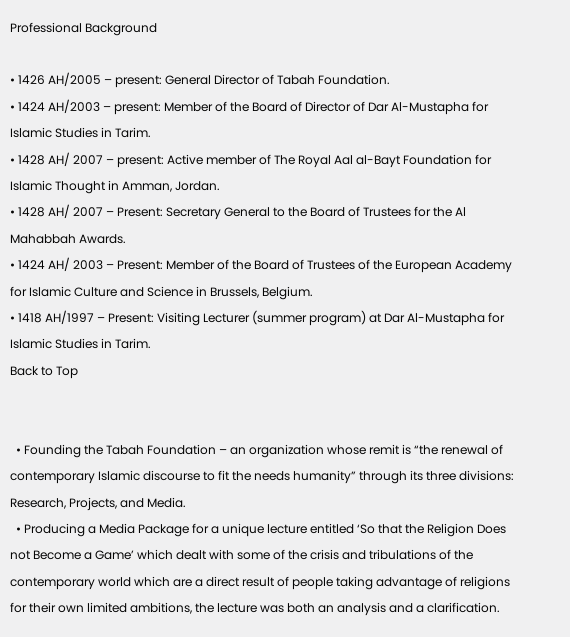Professional Background

• 1426 AH/2005 – present: General Director of Tabah Foundation.
• 1424 AH/2003 – present: Member of the Board of Director of Dar Al-Mustapha for Islamic Studies in Tarim.
• 1428 AH/ 2007 – present: Active member of The Royal Aal al-Bayt Foundation for Islamic Thought in Amman, Jordan.
• 1428 AH/ 2007 – Present: Secretary General to the Board of Trustees for the Al Mahabbah Awards.
• 1424 AH/ 2003 – Present: Member of the Board of Trustees of the European Academy for Islamic Culture and Science in Brussels, Belgium.
• 1418 AH/1997 – Present: Visiting Lecturer (summer program) at Dar Al-Mustapha for Islamic Studies in Tarim.
Back to Top


  • Founding the Tabah Foundation – an organization whose remit is “the renewal of contemporary Islamic discourse to fit the needs humanity” through its three divisions: Research, Projects, and Media.
  • Producing a Media Package for a unique lecture entitled ‘So that the Religion Does not Become a Game’ which dealt with some of the crisis and tribulations of the contemporary world which are a direct result of people taking advantage of religions for their own limited ambitions, the lecture was both an analysis and a clarification.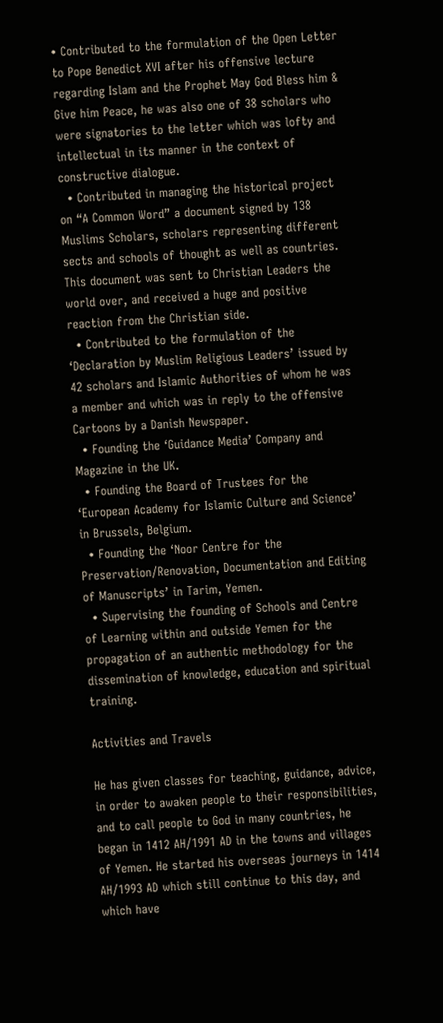• Contributed to the formulation of the Open Letter to Pope Benedict XVI after his offensive lecture regarding Islam and the Prophet May God Bless him & Give him Peace, he was also one of 38 scholars who were signatories to the letter which was lofty and intellectual in its manner in the context of constructive dialogue.
  • Contributed in managing the historical project on “A Common Word” a document signed by 138 Muslims Scholars, scholars representing different sects and schools of thought as well as countries. This document was sent to Christian Leaders the world over, and received a huge and positive reaction from the Christian side.
  • Contributed to the formulation of the ‘Declaration by Muslim Religious Leaders’ issued by 42 scholars and Islamic Authorities of whom he was a member and which was in reply to the offensive Cartoons by a Danish Newspaper.
  • Founding the ‘Guidance Media’ Company and Magazine in the UK.
  • Founding the Board of Trustees for the ‘European Academy for Islamic Culture and Science’ in Brussels, Belgium.
  • Founding the ‘Noor Centre for the Preservation/Renovation, Documentation and Editing of Manuscripts’ in Tarim, Yemen.
  • Supervising the founding of Schools and Centre of Learning within and outside Yemen for the propagation of an authentic methodology for the dissemination of knowledge, education and spiritual training.

Activities and Travels

He has given classes for teaching, guidance, advice, in order to awaken people to their responsibilities, and to call people to God in many countries, he began in 1412 AH/1991 AD in the towns and villages of Yemen. He started his overseas journeys in 1414 AH/1993 AD which still continue to this day, and which have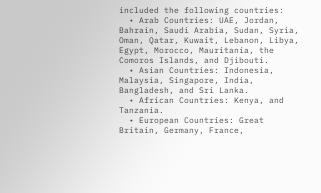included the following countries:
  • Arab Countries: UAE, Jordan, Bahrain, Saudi Arabia, Sudan, Syria, Oman, Qatar, Kuwait, Lebanon, Libya, Egypt, Morocco, Mauritania, the Comoros Islands, and Djibouti.
  • Asian Countries: Indonesia, Malaysia, Singapore, India, Bangladesh, and Sri Lanka.
  • African Countries: Kenya, and Tanzania.
  • European Countries: Great Britain, Germany, France,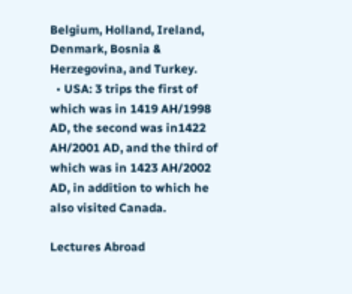Belgium, Holland, Ireland, Denmark, Bosnia & Herzegovina, and Turkey.
  • USA: 3 trips the first of which was in 1419 AH/1998 AD, the second was in1422 AH/2001 AD, and the third of which was in 1423 AH/2002 AD, in addition to which he also visited Canada.

Lectures Abroad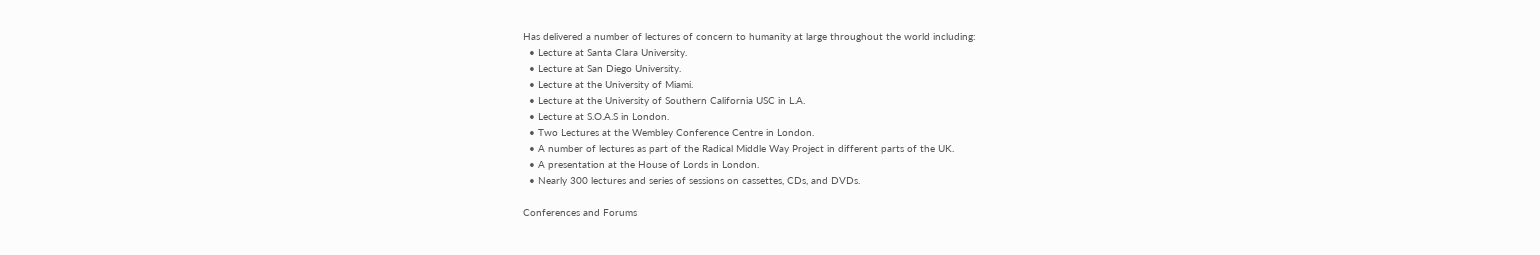Has delivered a number of lectures of concern to humanity at large throughout the world including:
  • Lecture at Santa Clara University.
  • Lecture at San Diego University.
  • Lecture at the University of Miami.
  • Lecture at the University of Southern California USC in L.A.
  • Lecture at S.O.A.S in London.
  • Two Lectures at the Wembley Conference Centre in London.
  • A number of lectures as part of the Radical Middle Way Project in different parts of the UK.
  • A presentation at the House of Lords in London.
  • Nearly 300 lectures and series of sessions on cassettes, CDs, and DVDs.

Conferences and Forums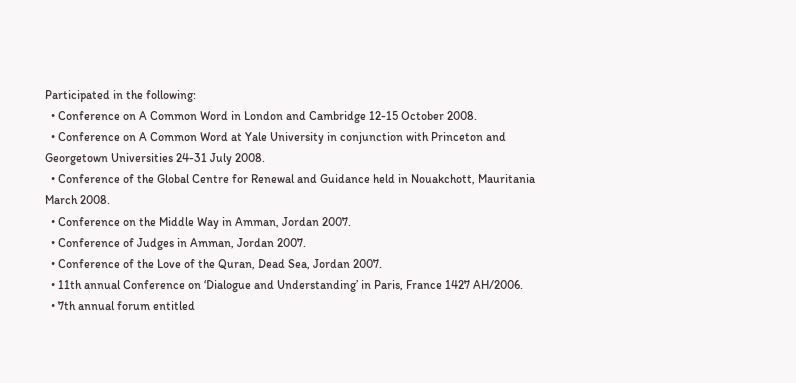Participated in the following:
  • Conference on A Common Word in London and Cambridge 12-15 October 2008.
  • Conference on A Common Word at Yale University in conjunction with Princeton and Georgetown Universities 24-31 July 2008.
  • Conference of the Global Centre for Renewal and Guidance held in Nouakchott, Mauritania March 2008.
  • Conference on the Middle Way in Amman, Jordan 2007.
  • Conference of Judges in Amman, Jordan 2007.
  • Conference of the Love of the Quran, Dead Sea, Jordan 2007.
  • 11th annual Conference on ‘Dialogue and Understanding’ in Paris, France 1427 AH/2006.
  • 7th annual forum entitled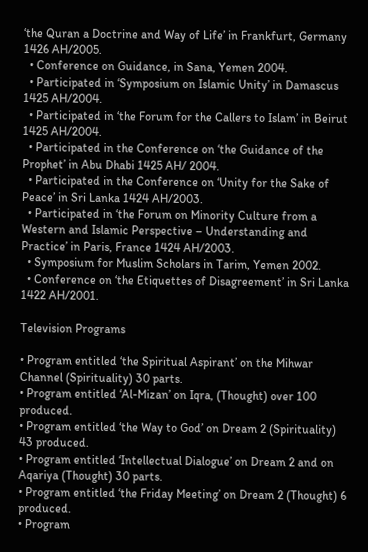‘the Quran a Doctrine and Way of Life’ in Frankfurt, Germany 1426 AH/2005.
  • Conference on Guidance, in Sana, Yemen 2004.
  • Participated in ‘Symposium on Islamic Unity’ in Damascus 1425 AH/2004.
  • Participated in ‘the Forum for the Callers to Islam’ in Beirut 1425 AH/2004.
  • Participated in the Conference on ‘the Guidance of the Prophet’ in Abu Dhabi 1425 AH/ 2004.
  • Participated in the Conference on ‘Unity for the Sake of Peace’ in Sri Lanka 1424 AH/2003.
  • Participated in ‘the Forum on Minority Culture from a Western and Islamic Perspective – Understanding and Practice’ in Paris, France 1424 AH/2003.
  • Symposium for Muslim Scholars in Tarim, Yemen 2002.
  • Conference on ‘the Etiquettes of Disagreement’ in Sri Lanka 1422 AH/2001.

Television Programs

• Program entitled ‘the Spiritual Aspirant’ on the Mihwar Channel (Spirituality) 30 parts.
• Program entitled ‘Al-Mizan’ on Iqra, (Thought) over 100 produced.
• Program entitled ‘the Way to God’ on Dream 2 (Spirituality) 43 produced.
• Program entitled ‘Intellectual Dialogue’ on Dream 2 and on Aqariya (Thought) 30 parts.
• Program entitled ‘the Friday Meeting’ on Dream 2 (Thought) 6 produced.
• Program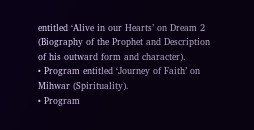entitled ‘Alive in our Hearts’ on Dream 2 (Biography of the Prophet and Description of his outward form and character).
• Program entitled ‘Journey of Faith’ on Mihwar (Spirituality).
• Program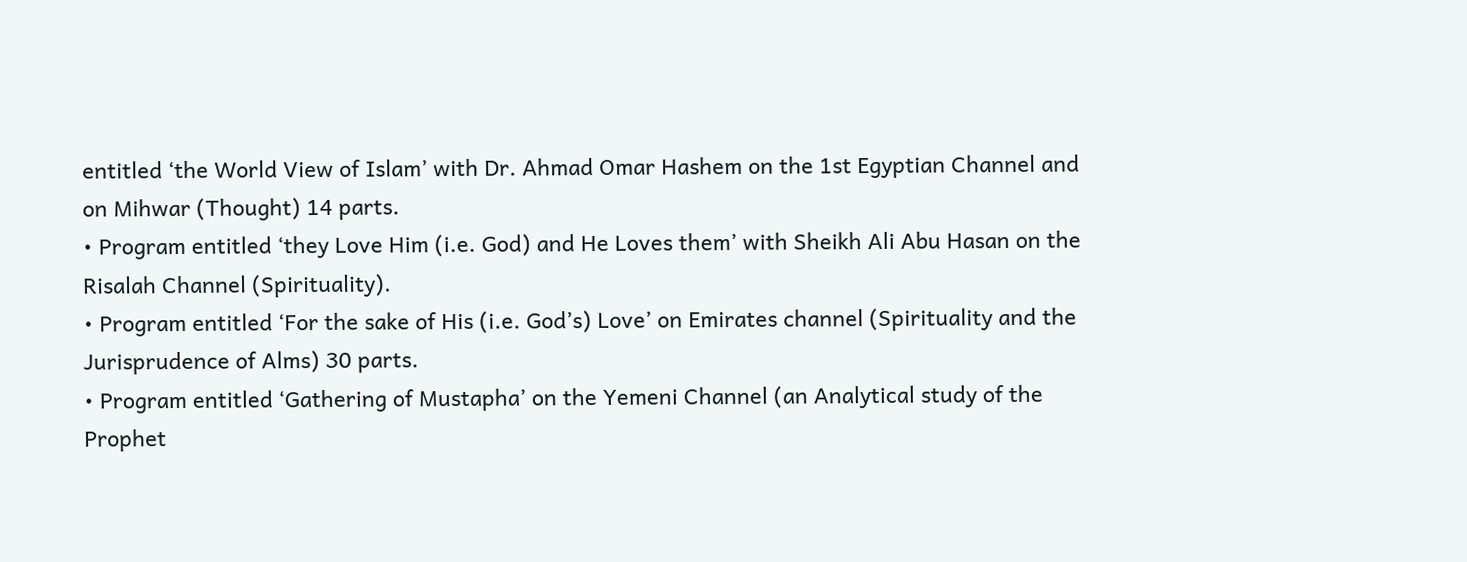entitled ‘the World View of Islam’ with Dr. Ahmad Omar Hashem on the 1st Egyptian Channel and on Mihwar (Thought) 14 parts.
• Program entitled ‘they Love Him (i.e. God) and He Loves them’ with Sheikh Ali Abu Hasan on the Risalah Channel (Spirituality).
• Program entitled ‘For the sake of His (i.e. God’s) Love’ on Emirates channel (Spirituality and the Jurisprudence of Alms) 30 parts.
• Program entitled ‘Gathering of Mustapha’ on the Yemeni Channel (an Analytical study of the Prophet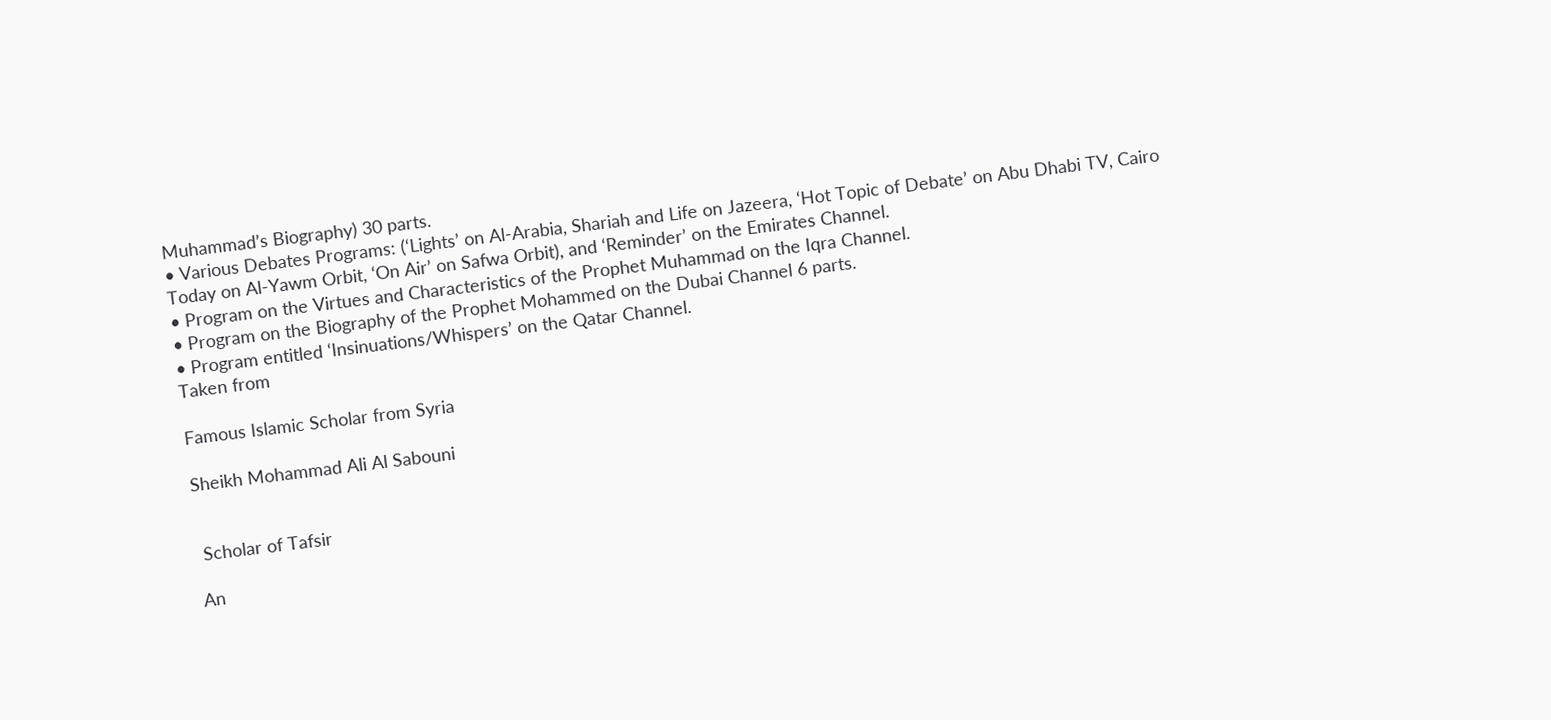Muhammad’s Biography) 30 parts.
• Various Debates Programs: (‘Lights’ on Al-Arabia, Shariah and Life on Jazeera, ‘Hot Topic of Debate’ on Abu Dhabi TV, Cairo Today on Al-Yawm Orbit, ‘On Air’ on Safwa Orbit), and ‘Reminder’ on the Emirates Channel.
• Program on the Virtues and Characteristics of the Prophet Muhammad on the Iqra Channel.
• Program on the Biography of the Prophet Mohammed on the Dubai Channel 6 parts.
• Program entitled ‘Insinuations/Whispers’ on the Qatar Channel.
Taken from

Famous Islamic Scholar from Syria

Sheikh Mohammad Ali Al Sabouni


 Scholar of Tafsir

An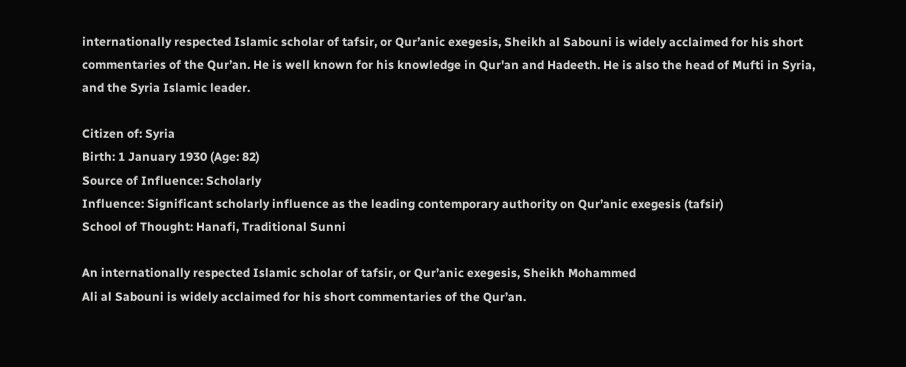internationally respected Islamic scholar of tafsir, or Qur’anic exegesis, Sheikh al Sabouni is widely acclaimed for his short commentaries of the Qur’an. He is well known for his knowledge in Qur'an and Hadeeth. He is also the head of Mufti in Syria, and the Syria Islamic leader.

Citizen of: Syria
Birth: 1 January 1930 (Age: 82)
Source of Influence: Scholarly
Influence: Significant scholarly influence as the leading contemporary authority on Qur’anic exegesis (tafsir)
School of Thought: Hanafi, Traditional Sunni

An internationally respected Islamic scholar of tafsir, or Qur’anic exegesis, Sheikh Mohammed
Ali al Sabouni is widely acclaimed for his short commentaries of the Qur’an.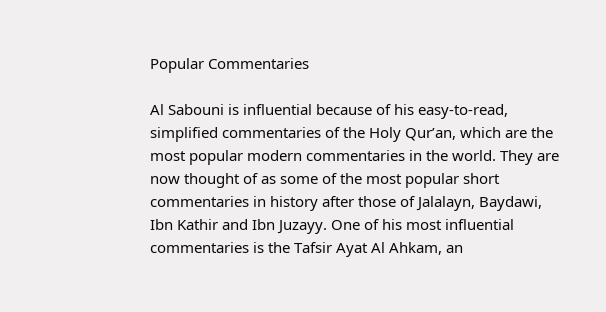Popular Commentaries

Al Sabouni is influential because of his easy-to-read, simplified commentaries of the Holy Qur’an, which are the most popular modern commentaries in the world. They are now thought of as some of the most popular short commentaries in history after those of Jalalayn, Baydawi, Ibn Kathir and Ibn Juzayy. One of his most influential commentaries is the Tafsir Ayat Al Ahkam, an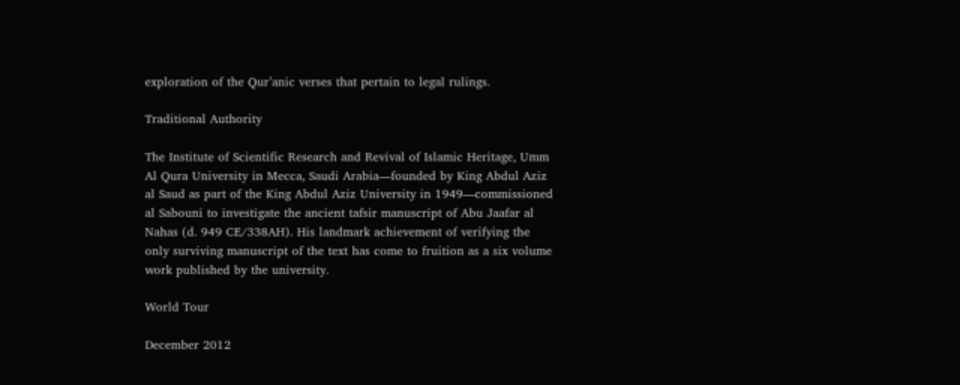exploration of the Qur’anic verses that pertain to legal rulings.

Traditional Authority

The Institute of Scientific Research and Revival of Islamic Heritage, Umm Al Qura University in Mecca, Saudi Arabia—founded by King Abdul Aziz al Saud as part of the King Abdul Aziz University in 1949—commissioned al Sabouni to investigate the ancient tafsir manuscript of Abu Jaafar al Nahas (d. 949 CE/338AH). His landmark achievement of verifying the only surviving manuscript of the text has come to fruition as a six volume work published by the university.

World Tour

December 2012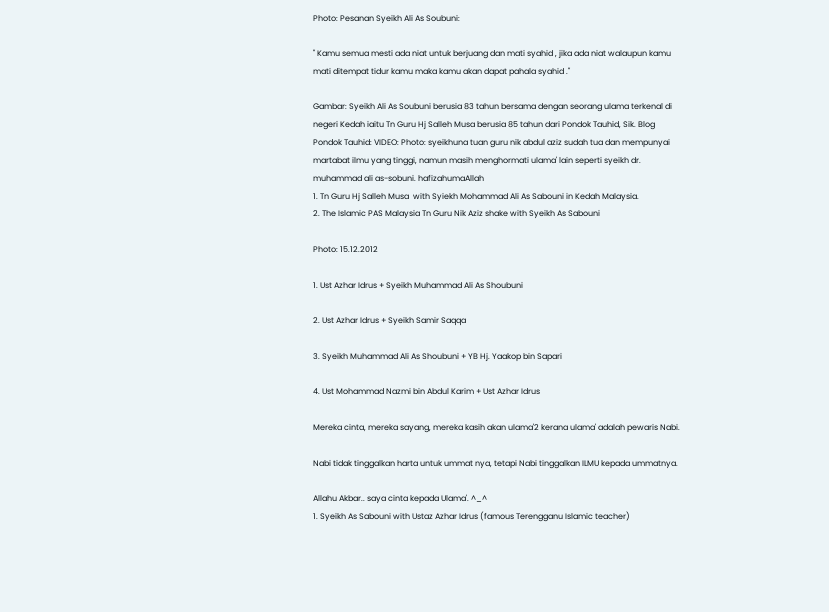Photo: Pesanan Syeikh Ali As Soubuni:

" Kamu semua mesti ada niat untuk berjuang dan mati syahid , jika ada niat walaupun kamu mati ditempat tidur kamu maka kamu akan dapat pahala syahid ."

Gambar: Syeikh Ali As Soubuni berusia 83 tahun bersama dengan seorang ulama terkenal di negeri Kedah iaitu Tn Guru Hj Salleh Musa berusia 85 tahun dari Pondok Tauhid, Sik. Blog Pondok Tauhid: VIDEO: Photo: syeikhuna tuan guru nik abdul aziz sudah tua dan mempunyai martabat ilmu yang tinggi, namun masih menghormati ulama' lain seperti syeikh dr. muhammad ali as-sobuni. hafizahumaAllah
1. Tn Guru Hj Salleh Musa  with Syiekh Mohammad Ali As Sabouni in Kedah Malaysia.
2. The Islamic PAS Malaysia Tn Guru Nik Aziz shake with Syeikh As Sabouni

Photo: 15.12.2012

1. Ust Azhar Idrus + Syeikh Muhammad Ali As Shoubuni

2. Ust Azhar Idrus + Syeikh Samir Saqqa

3. Syeikh Muhammad Ali As Shoubuni + YB Hj. Yaakop bin Sapari

4. Ust Mohammad Nazmi bin Abdul Karim + Ust Azhar Idrus

Mereka cinta, mereka sayang, mereka kasih akan ulama'2 kerana ulama' adalah pewaris Nabi.

Nabi tidak tinggalkan harta untuk ummat nya, tetapi Nabi tinggalkan ILMU kepada ummatnya.

Allahu Akbar.. saya cinta kepada Ulama'. ^_^
1. Syeikh As Sabouni with Ustaz Azhar Idrus (famous Terengganu Islamic teacher)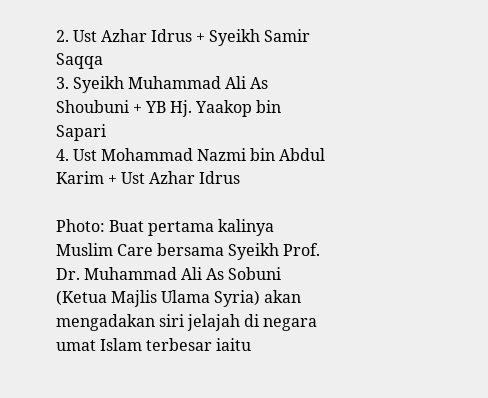2. Ust Azhar Idrus + Syeikh Samir Saqqa
3. Syeikh Muhammad Ali As Shoubuni + YB Hj. Yaakop bin Sapari
4. Ust Mohammad Nazmi bin Abdul Karim + Ust Azhar Idrus

Photo: Buat pertama kalinya Muslim Care bersama Syeikh Prof. Dr. Muhammad Ali As Sobuni (Ketua Majlis Ulama Syria) akan mengadakan siri jelajah di negara umat Islam terbesar iaitu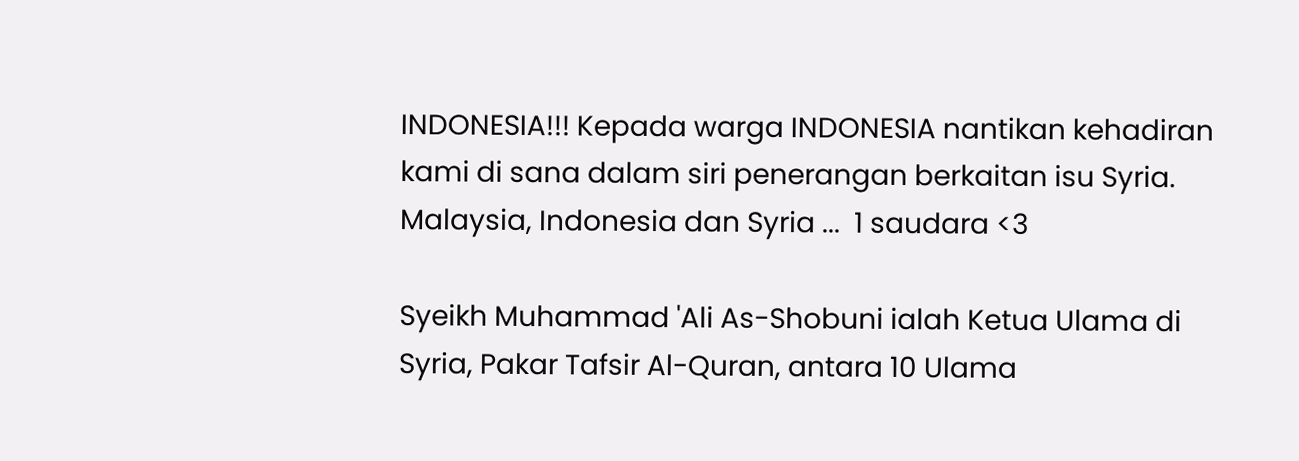INDONESIA!!! Kepada warga INDONESIA nantikan kehadiran kami di sana dalam siri penerangan berkaitan isu Syria.  Malaysia, Indonesia dan Syria ...  1 saudara <3

Syeikh Muhammad 'Ali As-Shobuni ialah Ketua Ulama di Syria, Pakar Tafsir Al-Quran, antara 10 Ulama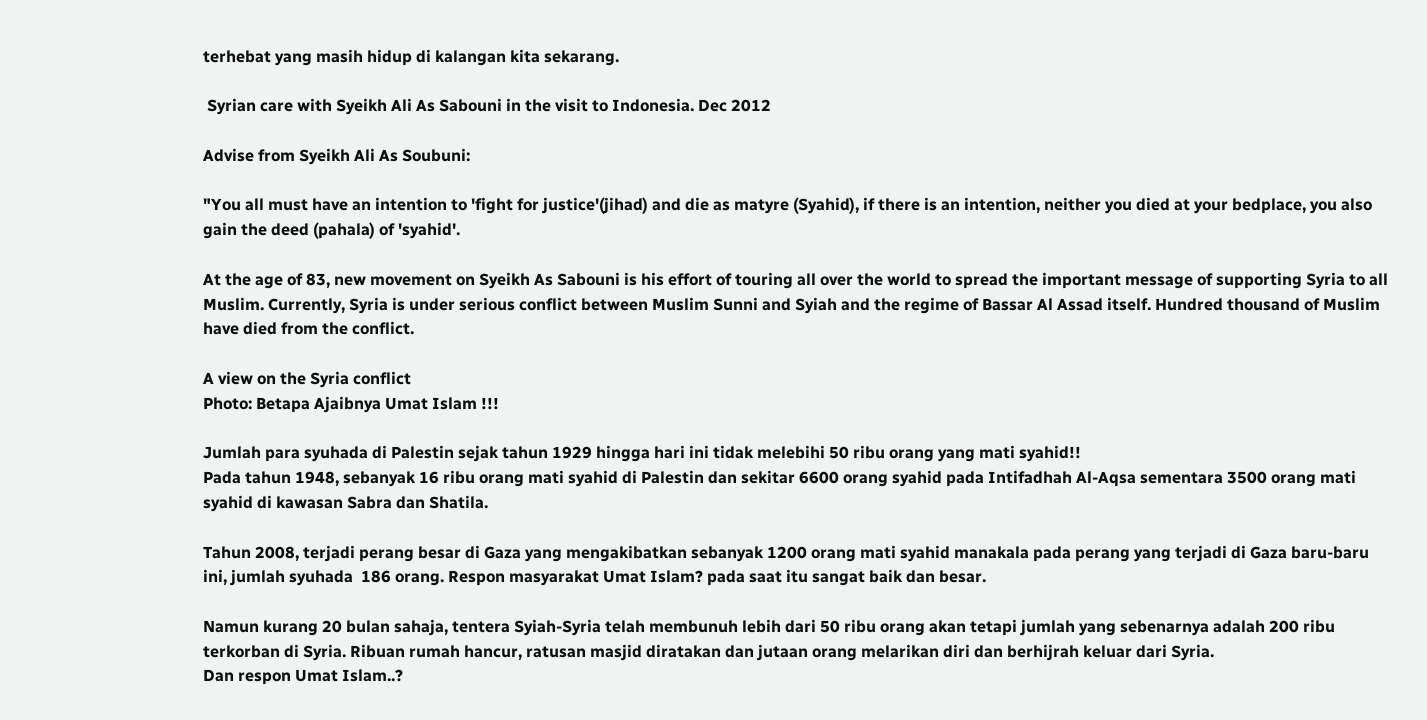terhebat yang masih hidup di kalangan kita sekarang.

 Syrian care with Syeikh Ali As Sabouni in the visit to Indonesia. Dec 2012

Advise from Syeikh Ali As Soubuni:

"You all must have an intention to 'fight for justice'(jihad) and die as matyre (Syahid), if there is an intention, neither you died at your bedplace, you also gain the deed (pahala) of 'syahid'.

At the age of 83, new movement on Syeikh As Sabouni is his effort of touring all over the world to spread the important message of supporting Syria to all Muslim. Currently, Syria is under serious conflict between Muslim Sunni and Syiah and the regime of Bassar Al Assad itself. Hundred thousand of Muslim have died from the conflict.

A view on the Syria conflict
Photo: Betapa Ajaibnya Umat Islam !!!

Jumlah para syuhada di Palestin sejak tahun 1929 hingga hari ini tidak melebihi 50 ribu orang yang mati syahid!!
Pada tahun 1948, sebanyak 16 ribu orang mati syahid di Palestin dan sekitar 6600 orang syahid pada Intifadhah Al-Aqsa sementara 3500 orang mati syahid di kawasan Sabra dan Shatila.

Tahun 2008, terjadi perang besar di Gaza yang mengakibatkan sebanyak 1200 orang mati syahid manakala pada perang yang terjadi di Gaza baru-baru ini, jumlah syuhada  186 orang. Respon masyarakat Umat Islam? pada saat itu sangat baik dan besar.

Namun kurang 20 bulan sahaja, tentera Syiah-Syria telah membunuh lebih dari 50 ribu orang akan tetapi jumlah yang sebenarnya adalah 200 ribu terkorban di Syria. Ribuan rumah hancur, ratusan masjid diratakan dan jutaan orang melarikan diri dan berhijrah keluar dari Syria.
Dan respon Umat Islam..?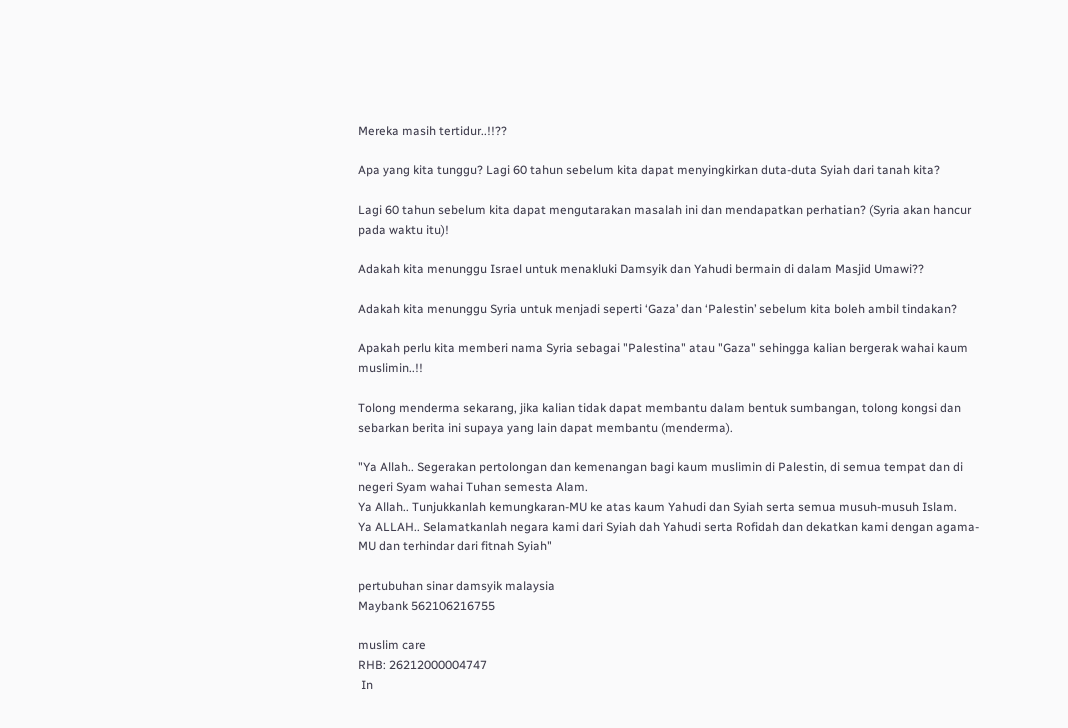Mereka masih tertidur..!!??

Apa yang kita tunggu? Lagi 60 tahun sebelum kita dapat menyingkirkan duta-duta Syiah dari tanah kita?

Lagi 60 tahun sebelum kita dapat mengutarakan masalah ini dan mendapatkan perhatian? (Syria akan hancur pada waktu itu)!

Adakah kita menunggu Israel untuk menakluki Damsyik dan Yahudi bermain di dalam Masjid Umawi??

Adakah kita menunggu Syria untuk menjadi seperti ‘Gaza’ dan ‘Palestin’ sebelum kita boleh ambil tindakan?

Apakah perlu kita memberi nama Syria sebagai "Palestina" atau "Gaza" sehingga kalian bergerak wahai kaum muslimin..!!

Tolong menderma sekarang, jika kalian tidak dapat membantu dalam bentuk sumbangan, tolong kongsi dan sebarkan berita ini supaya yang lain dapat membantu (menderma).

"Ya Allah.. Segerakan pertolongan dan kemenangan bagi kaum muslimin di Palestin, di semua tempat dan di negeri Syam wahai Tuhan semesta Alam.
Ya Allah.. Tunjukkanlah kemungkaran-MU ke atas kaum Yahudi dan Syiah serta semua musuh-musuh Islam.
Ya ALLAH.. Selamatkanlah negara kami dari Syiah dah Yahudi serta Rofidah dan dekatkan kami dengan agama-MU dan terhindar dari fitnah Syiah"

pertubuhan sinar damsyik malaysia
Maybank 562106216755

muslim care
RHB: 26212000004747
 In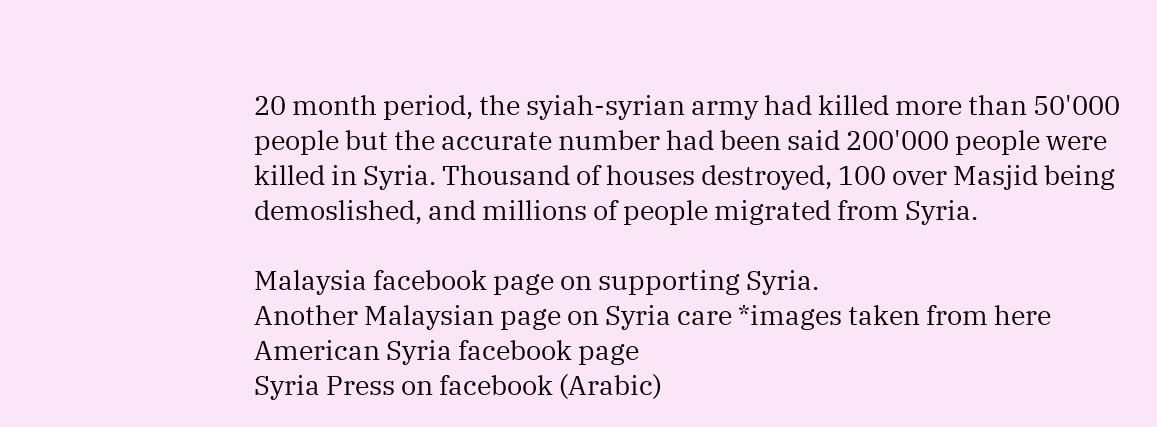20 month period, the syiah-syrian army had killed more than 50'000 people but the accurate number had been said 200'000 people were killed in Syria. Thousand of houses destroyed, 100 over Masjid being demoslished, and millions of people migrated from Syria.

Malaysia facebook page on supporting Syria.
Another Malaysian page on Syria care *images taken from here
American Syria facebook page
Syria Press on facebook (Arabic)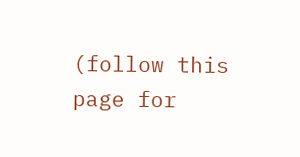(follow this page for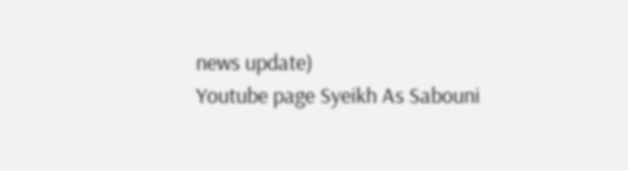news update)
Youtube page Syeikh As Sabouni